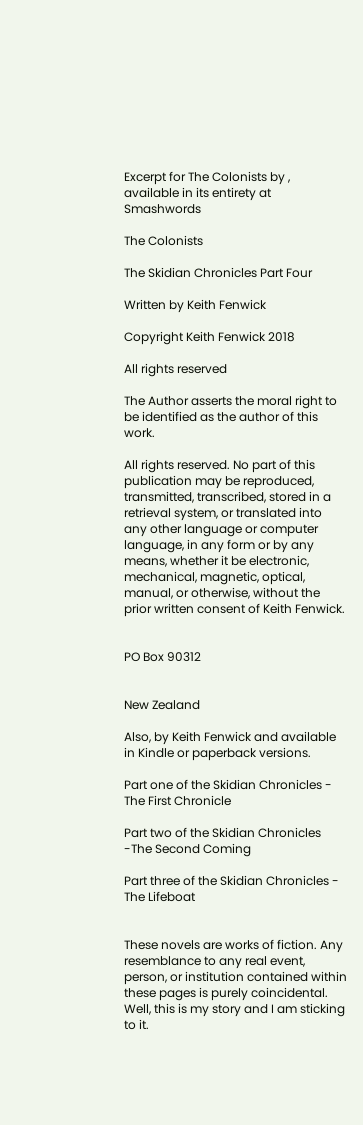Excerpt for The Colonists by , available in its entirety at Smashwords

The Colonists

The Skidian Chronicles Part Four

Written by Keith Fenwick

Copyright Keith Fenwick 2018

All rights reserved

The Author asserts the moral right to be identified as the author of this work.

All rights reserved. No part of this publication may be reproduced, transmitted, transcribed, stored in a retrieval system, or translated into any other language or computer language, in any form or by any means, whether it be electronic, mechanical, magnetic, optical, manual, or otherwise, without the prior written consent of Keith Fenwick.


PO Box 90312


New Zealand

Also, by Keith Fenwick and available in Kindle or paperback versions.

Part one of the Skidian Chronicles - The First Chronicle

Part two of the Skidian Chronicles -The Second Coming

Part three of the Skidian Chronicles - The Lifeboat


These novels are works of fiction. Any resemblance to any real event, person, or institution contained within these pages is purely coincidental. Well, this is my story and I am sticking to it.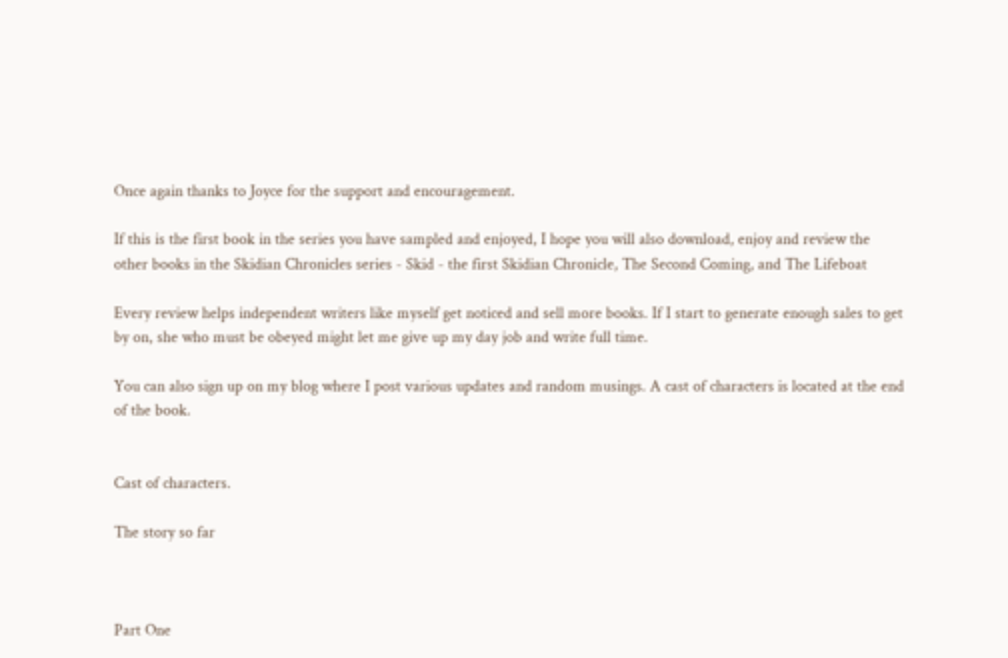Once again thanks to Joyce for the support and encouragement.

If this is the first book in the series you have sampled and enjoyed, I hope you will also download, enjoy and review the other books in the Skidian Chronicles series - Skid - the first Skidian Chronicle, The Second Coming, and The Lifeboat

Every review helps independent writers like myself get noticed and sell more books. If I start to generate enough sales to get by on, she who must be obeyed might let me give up my day job and write full time.

You can also sign up on my blog where I post various updates and random musings. A cast of characters is located at the end of the book.


Cast of characters.

The story so far



Part One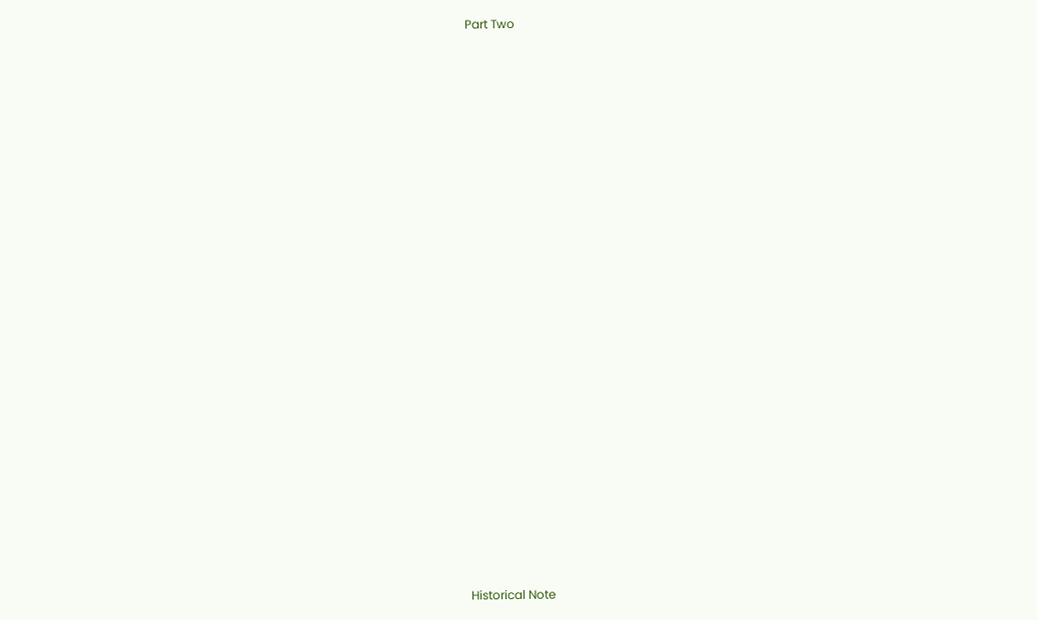Part Two



























Historical Note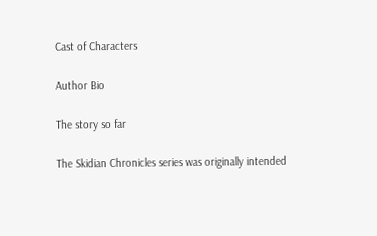Cast of Characters

Author Bio

The story so far

The Skidian Chronicles series was originally intended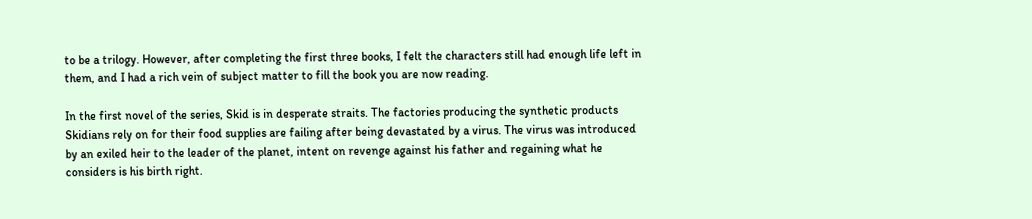to be a trilogy. However, after completing the first three books, I felt the characters still had enough life left in them, and I had a rich vein of subject matter to fill the book you are now reading.

In the first novel of the series, Skid is in desperate straits. The factories producing the synthetic products Skidians rely on for their food supplies are failing after being devastated by a virus. The virus was introduced by an exiled heir to the leader of the planet, intent on revenge against his father and regaining what he considers is his birth right.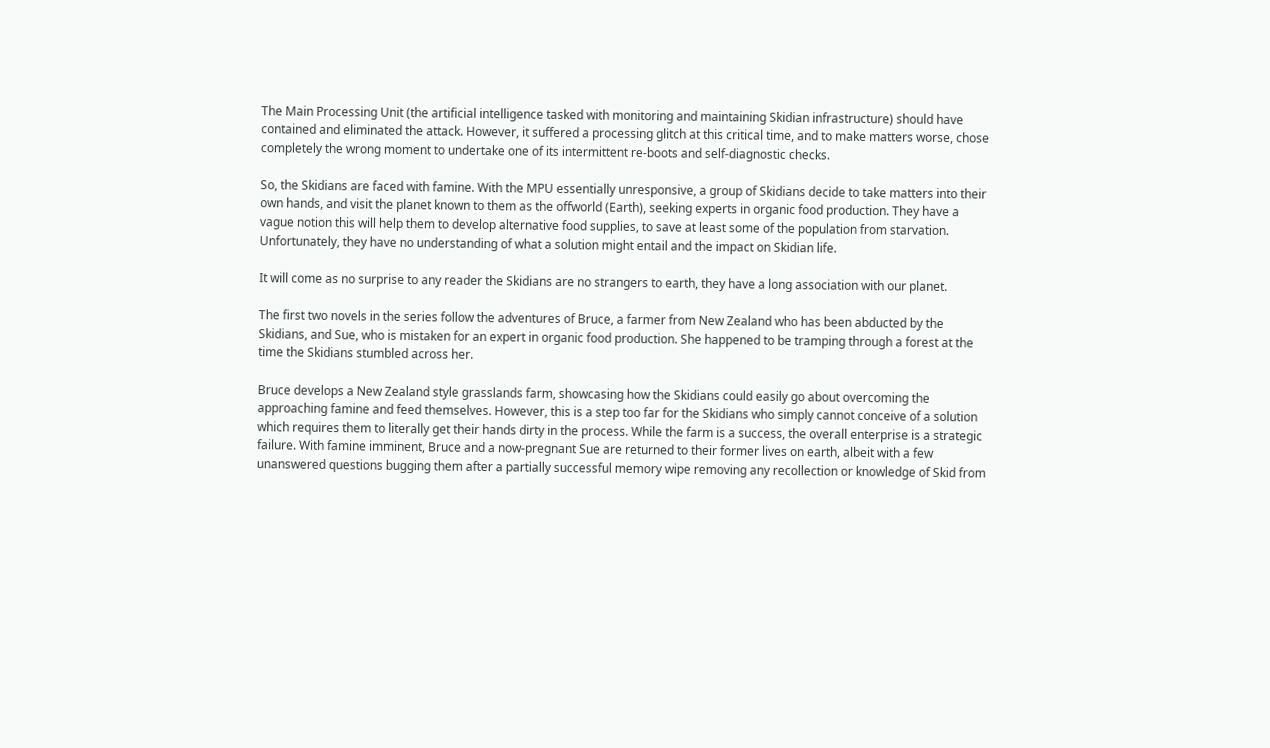The Main Processing Unit (the artificial intelligence tasked with monitoring and maintaining Skidian infrastructure) should have contained and eliminated the attack. However, it suffered a processing glitch at this critical time, and to make matters worse, chose completely the wrong moment to undertake one of its intermittent re-boots and self-diagnostic checks.

So, the Skidians are faced with famine. With the MPU essentially unresponsive, a group of Skidians decide to take matters into their own hands, and visit the planet known to them as the offworld (Earth), seeking experts in organic food production. They have a vague notion this will help them to develop alternative food supplies, to save at least some of the population from starvation. Unfortunately, they have no understanding of what a solution might entail and the impact on Skidian life.

It will come as no surprise to any reader the Skidians are no strangers to earth, they have a long association with our planet.

The first two novels in the series follow the adventures of Bruce, a farmer from New Zealand who has been abducted by the Skidians, and Sue, who is mistaken for an expert in organic food production. She happened to be tramping through a forest at the time the Skidians stumbled across her.

Bruce develops a New Zealand style grasslands farm, showcasing how the Skidians could easily go about overcoming the approaching famine and feed themselves. However, this is a step too far for the Skidians who simply cannot conceive of a solution which requires them to literally get their hands dirty in the process. While the farm is a success, the overall enterprise is a strategic failure. With famine imminent, Bruce and a now-pregnant Sue are returned to their former lives on earth, albeit with a few unanswered questions bugging them after a partially successful memory wipe removing any recollection or knowledge of Skid from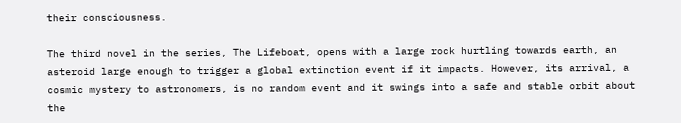their consciousness.

The third novel in the series, The Lifeboat, opens with a large rock hurtling towards earth, an asteroid large enough to trigger a global extinction event if it impacts. However, its arrival, a cosmic mystery to astronomers, is no random event and it swings into a safe and stable orbit about the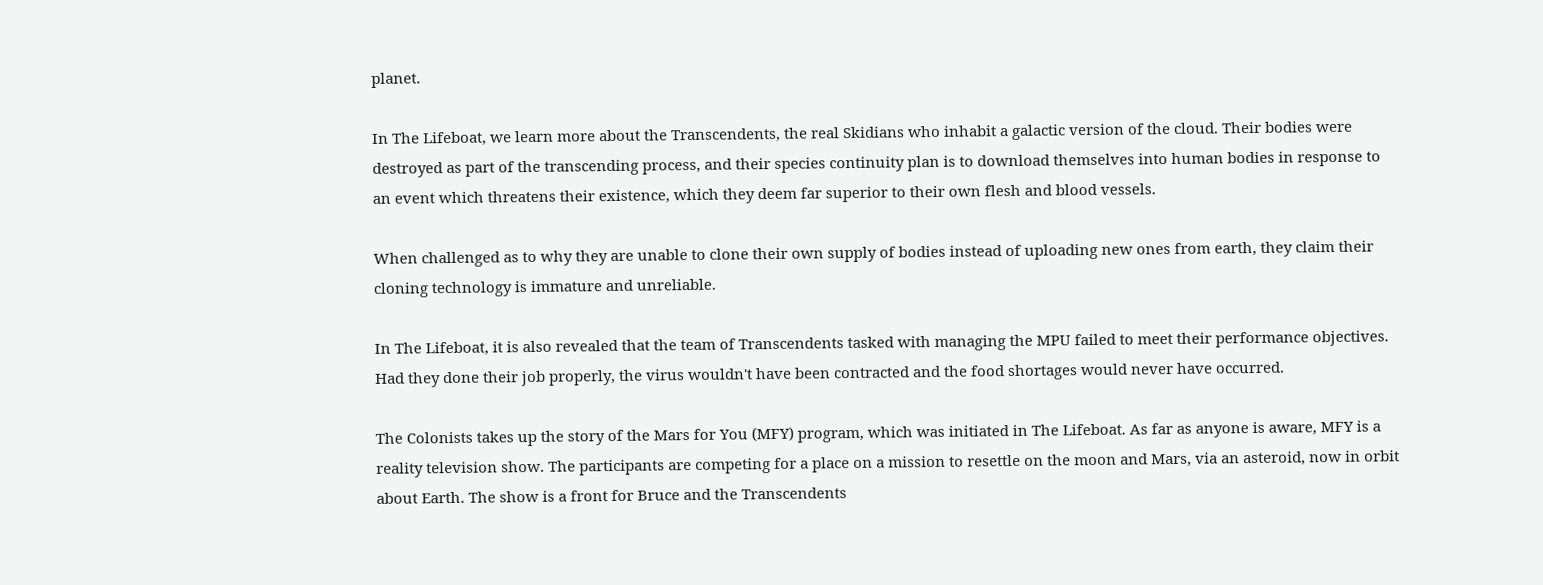planet.

In The Lifeboat, we learn more about the Transcendents, the real Skidians who inhabit a galactic version of the cloud. Their bodies were destroyed as part of the transcending process, and their species continuity plan is to download themselves into human bodies in response to an event which threatens their existence, which they deem far superior to their own flesh and blood vessels.

When challenged as to why they are unable to clone their own supply of bodies instead of uploading new ones from earth, they claim their cloning technology is immature and unreliable.

In The Lifeboat, it is also revealed that the team of Transcendents tasked with managing the MPU failed to meet their performance objectives. Had they done their job properly, the virus wouldn't have been contracted and the food shortages would never have occurred.

The Colonists takes up the story of the Mars for You (MFY) program, which was initiated in The Lifeboat. As far as anyone is aware, MFY is a reality television show. The participants are competing for a place on a mission to resettle on the moon and Mars, via an asteroid, now in orbit about Earth. The show is a front for Bruce and the Transcendents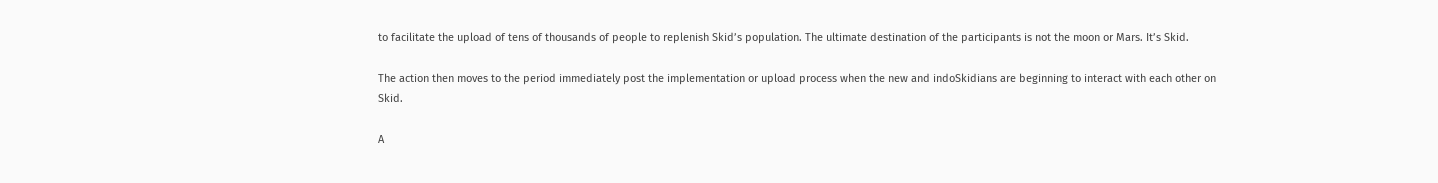to facilitate the upload of tens of thousands of people to replenish Skid’s population. The ultimate destination of the participants is not the moon or Mars. It’s Skid.

The action then moves to the period immediately post the implementation or upload process when the new and indoSkidians are beginning to interact with each other on Skid.

A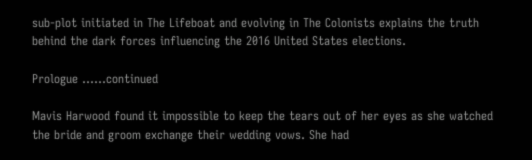sub-plot initiated in The Lifeboat and evolving in The Colonists explains the truth behind the dark forces influencing the 2016 United States elections.

Prologue ……continued

Mavis Harwood found it impossible to keep the tears out of her eyes as she watched the bride and groom exchange their wedding vows. She had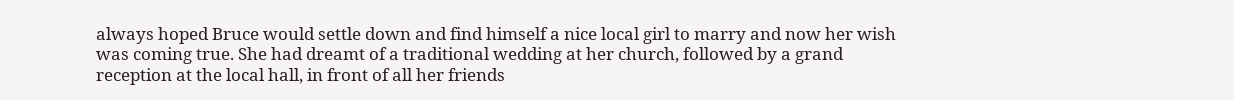always hoped Bruce would settle down and find himself a nice local girl to marry and now her wish was coming true. She had dreamt of a traditional wedding at her church, followed by a grand reception at the local hall, in front of all her friends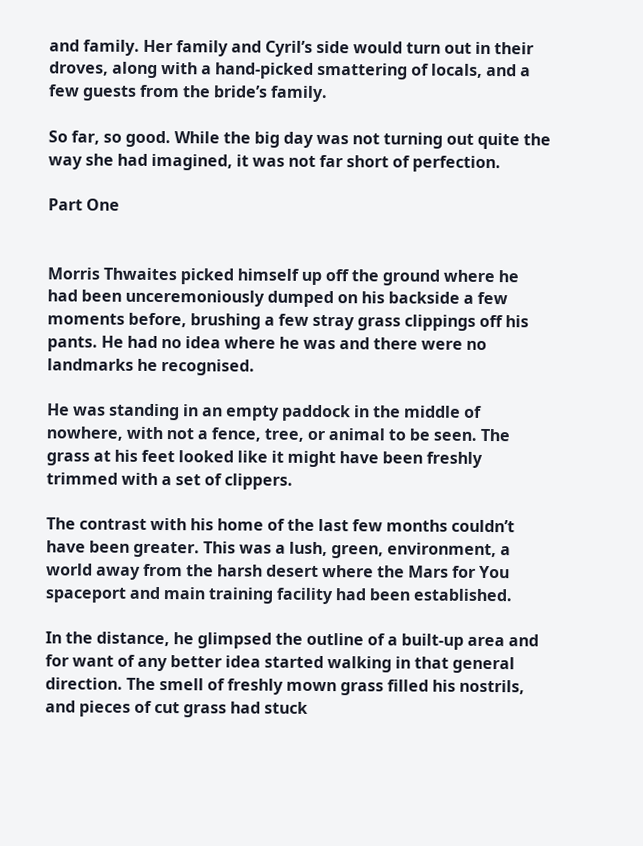and family. Her family and Cyril’s side would turn out in their droves, along with a hand-picked smattering of locals, and a few guests from the bride’s family.

So far, so good. While the big day was not turning out quite the way she had imagined, it was not far short of perfection.

Part One


Morris Thwaites picked himself up off the ground where he had been unceremoniously dumped on his backside a few moments before, brushing a few stray grass clippings off his pants. He had no idea where he was and there were no landmarks he recognised.

He was standing in an empty paddock in the middle of nowhere, with not a fence, tree, or animal to be seen. The grass at his feet looked like it might have been freshly trimmed with a set of clippers.

The contrast with his home of the last few months couldn’t have been greater. This was a lush, green, environment, a world away from the harsh desert where the Mars for You spaceport and main training facility had been established.

In the distance, he glimpsed the outline of a built-up area and for want of any better idea started walking in that general direction. The smell of freshly mown grass filled his nostrils, and pieces of cut grass had stuck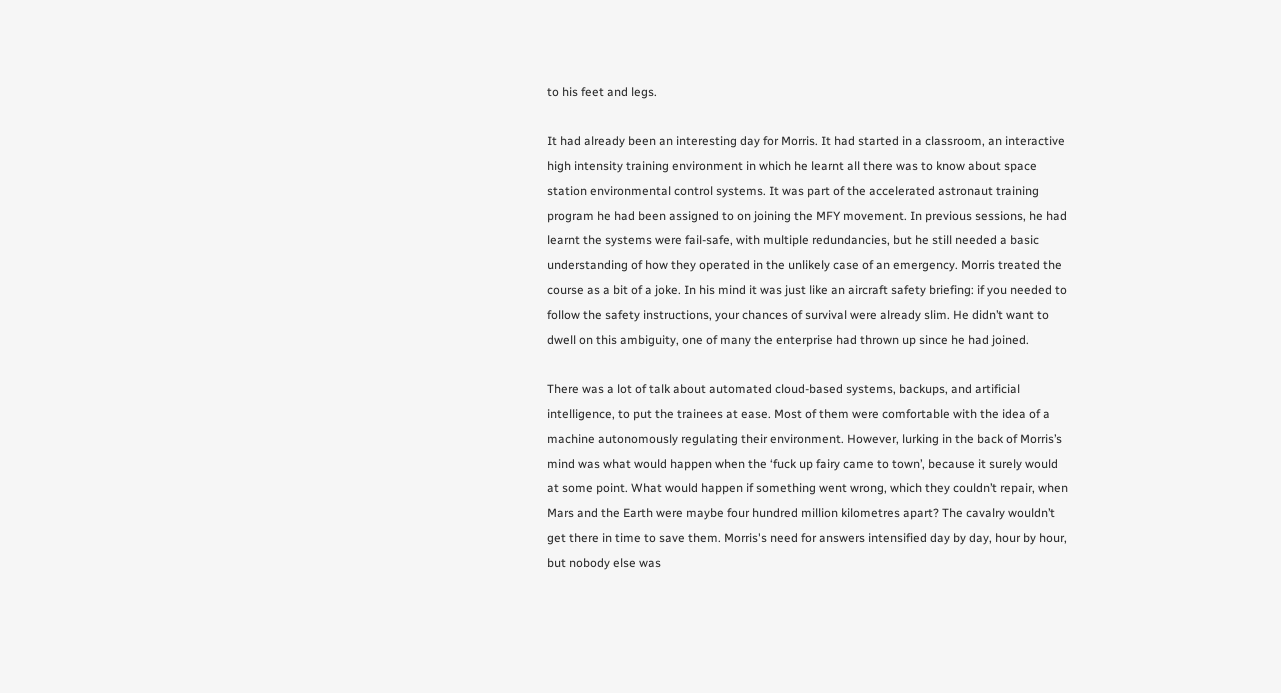to his feet and legs.

It had already been an interesting day for Morris. It had started in a classroom, an interactive high intensity training environment in which he learnt all there was to know about space station environmental control systems. It was part of the accelerated astronaut training program he had been assigned to on joining the MFY movement. In previous sessions, he had learnt the systems were fail-safe, with multiple redundancies, but he still needed a basic understanding of how they operated in the unlikely case of an emergency. Morris treated the course as a bit of a joke. In his mind it was just like an aircraft safety briefing: if you needed to follow the safety instructions, your chances of survival were already slim. He didn’t want to dwell on this ambiguity, one of many the enterprise had thrown up since he had joined.

There was a lot of talk about automated cloud-based systems, backups, and artificial intelligence, to put the trainees at ease. Most of them were comfortable with the idea of a machine autonomously regulating their environment. However, lurking in the back of Morris’s mind was what would happen when the ‘fuck up fairy came to town’, because it surely would at some point. What would happen if something went wrong, which they couldn’t repair, when Mars and the Earth were maybe four hundred million kilometres apart? The cavalry wouldn’t get there in time to save them. Morris's need for answers intensified day by day, hour by hour, but nobody else was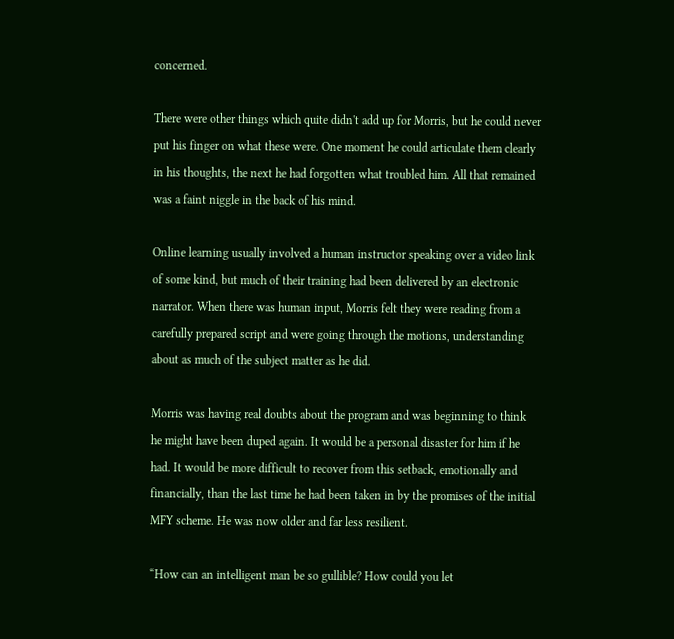concerned.

There were other things which quite didn't add up for Morris, but he could never put his finger on what these were. One moment he could articulate them clearly in his thoughts, the next he had forgotten what troubled him. All that remained was a faint niggle in the back of his mind.

Online learning usually involved a human instructor speaking over a video link of some kind, but much of their training had been delivered by an electronic narrator. When there was human input, Morris felt they were reading from a carefully prepared script and were going through the motions, understanding about as much of the subject matter as he did.

Morris was having real doubts about the program and was beginning to think he might have been duped again. It would be a personal disaster for him if he had. It would be more difficult to recover from this setback, emotionally and financially, than the last time he had been taken in by the promises of the initial MFY scheme. He was now older and far less resilient.

“How can an intelligent man be so gullible? How could you let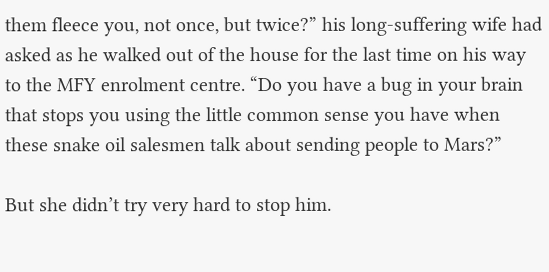them fleece you, not once, but twice?” his long-suffering wife had asked as he walked out of the house for the last time on his way to the MFY enrolment centre. “Do you have a bug in your brain that stops you using the little common sense you have when these snake oil salesmen talk about sending people to Mars?”

But she didn’t try very hard to stop him.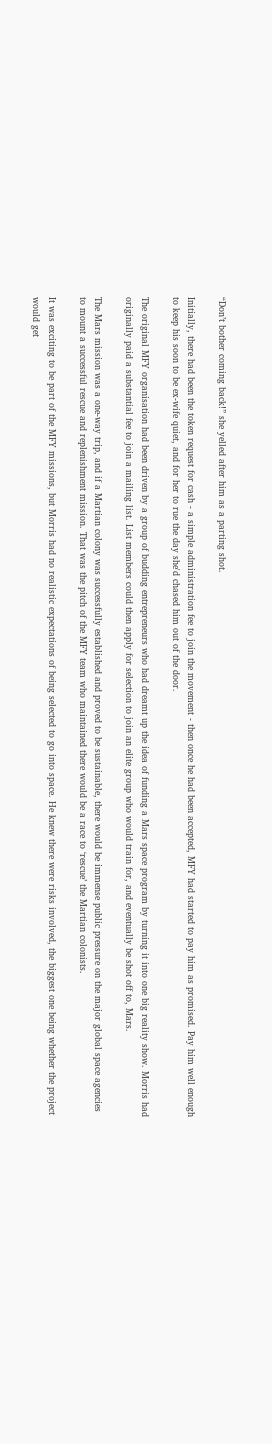“Don’t bother coming back!” she yelled after him as a parting shot.

Initially, there had been the token request for cash - a simple administration fee to join the movement - then once he had been accepted, MFY had started to pay him as promised. Pay him well enough to keep his soon to be ex-wife quiet, and for her to rue the day she'd chased him out of the door.

The original MFY organisation had been driven by a group of budding entrepreneurs who had dreamt up the idea of funding a Mars space program by turning it into one big reality show. Morris had originally paid a substantial fee to join a mailing list. List members could then apply for selection to join an elite group who would train for, and eventually be shot off to, Mars.

The Mars mission was a one-way trip, and if a Martian colony was successfully established and proved to be sustainable, there would be immense public pressure on the major global space agencies to mount a successful rescue and replenishment mission. That was the pitch of the MFY team who maintained there would be a race to ‘rescue’ the Martian colonists.

It was exciting to be part of the MFY missions, but Morris had no realistic expectations of being selected to go into space. He knew there were risks involved, the biggest one being whether the project would get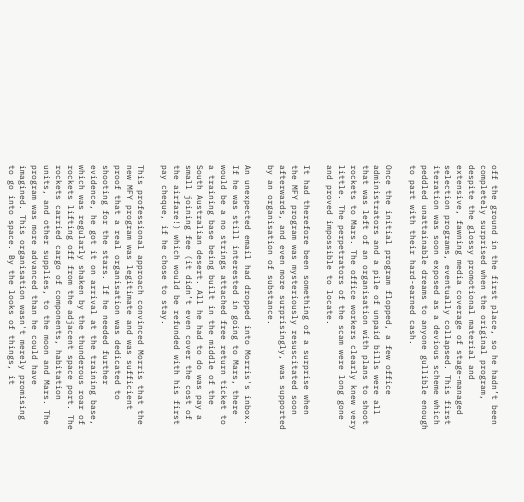off the ground in the first place, so he hadn’t been completely surprised when the original program, despite the glossy promotional material and extensive, fawning media coverage of stage-managed selection programs, eventually collapsed. This first iteration was soon exposed as a devious scheme which peddled unattainable dreams to anyone gullible enough to part with their hard-earned cash.

Once the initial program flopped, a few office administrators and a pile of unpaid bills were all that was left of an organisation with plans to shoot rockets to Mars. The office workers clearly knew very little. The perpetrators of the scam were long gone and proved impossible to locate.

It had therefore been something of a surprise when the MFY program was mysteriously resuscitated soon afterwards, and even more surprisingly, was supported by an organisation of substance.

An unexpected email had dropped into Morris's inbox. If he was still interested in going to Mars, there would be a no strings attached free return ticket to a training base being built in the middle of the South Australian desert. All he had to do was pay a small joining fee (it didn’t even cover the cost of the airfare!) which would be refunded with his first pay cheque, if he chose to stay.

This professional approach convinced Morris that the new MFY program was legitimate and was sufficient proof that a real organisation was dedicated to shooting for the stars. If he needed further evidence, he got it on arrival at the training base, which was regularly shaken by the thunderous roar of rockets lifting off from the adjacent space port. The rockets carried cargo of components, habitation units, and other supplies, to the moon and Mars. The program was more advanced than he could have imagined. This organisation wasn't merely promising to go into space. By the looks of things, it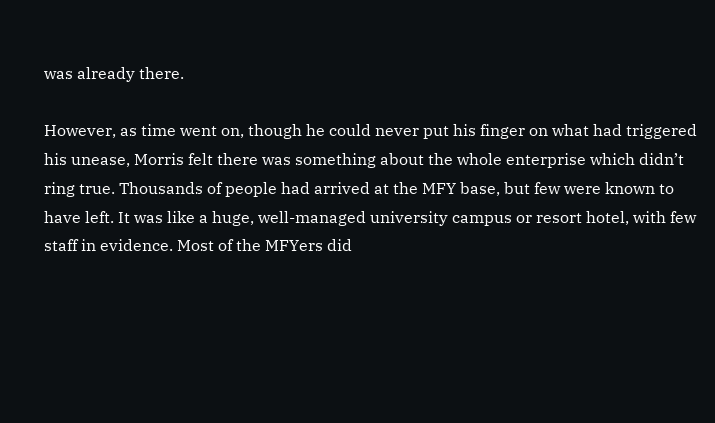was already there.

However, as time went on, though he could never put his finger on what had triggered his unease, Morris felt there was something about the whole enterprise which didn’t ring true. Thousands of people had arrived at the MFY base, but few were known to have left. It was like a huge, well-managed university campus or resort hotel, with few staff in evidence. Most of the MFYers did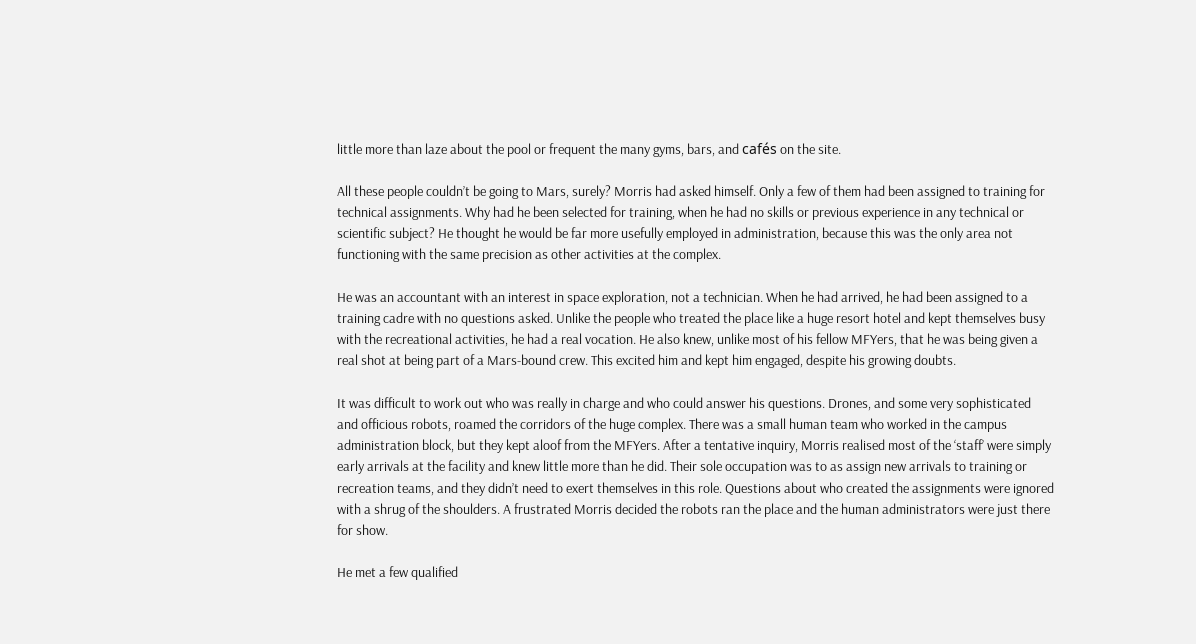little more than laze about the pool or frequent the many gyms, bars, and cafés on the site.

All these people couldn’t be going to Mars, surely? Morris had asked himself. Only a few of them had been assigned to training for technical assignments. Why had he been selected for training, when he had no skills or previous experience in any technical or scientific subject? He thought he would be far more usefully employed in administration, because this was the only area not functioning with the same precision as other activities at the complex.

He was an accountant with an interest in space exploration, not a technician. When he had arrived, he had been assigned to a training cadre with no questions asked. Unlike the people who treated the place like a huge resort hotel and kept themselves busy with the recreational activities, he had a real vocation. He also knew, unlike most of his fellow MFYers, that he was being given a real shot at being part of a Mars-bound crew. This excited him and kept him engaged, despite his growing doubts.

It was difficult to work out who was really in charge and who could answer his questions. Drones, and some very sophisticated and officious robots, roamed the corridors of the huge complex. There was a small human team who worked in the campus administration block, but they kept aloof from the MFYers. After a tentative inquiry, Morris realised most of the ‘staff’ were simply early arrivals at the facility and knew little more than he did. Their sole occupation was to as assign new arrivals to training or recreation teams, and they didn’t need to exert themselves in this role. Questions about who created the assignments were ignored with a shrug of the shoulders. A frustrated Morris decided the robots ran the place and the human administrators were just there for show.

He met a few qualified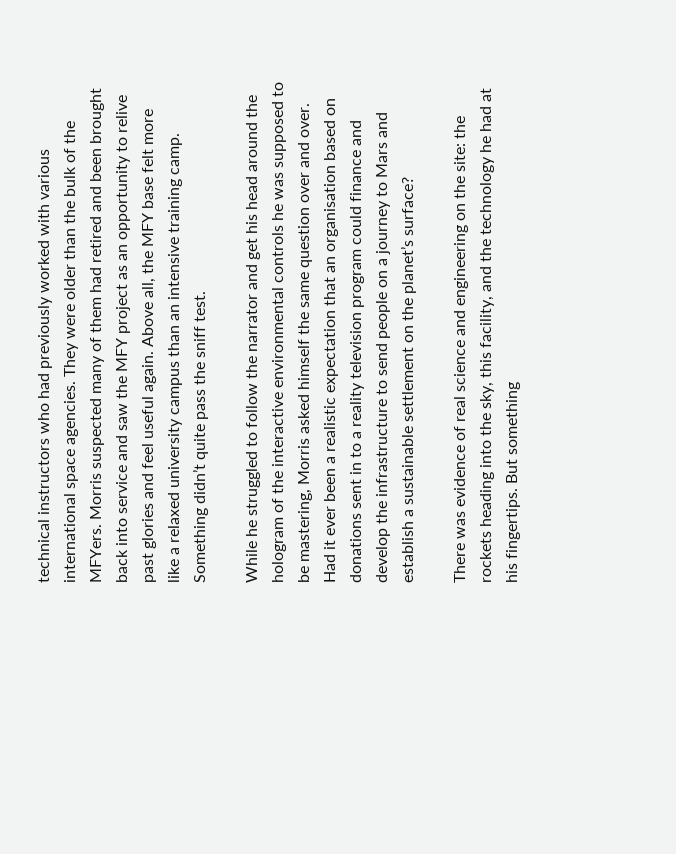technical instructors who had previously worked with various international space agencies. They were older than the bulk of the MFYers. Morris suspected many of them had retired and been brought back into service and saw the MFY project as an opportunity to relive past glories and feel useful again. Above all, the MFY base felt more like a relaxed university campus than an intensive training camp. Something didn’t quite pass the sniff test.

While he struggled to follow the narrator and get his head around the hologram of the interactive environmental controls he was supposed to be mastering, Morris asked himself the same question over and over. Had it ever been a realistic expectation that an organisation based on donations sent in to a reality television program could finance and develop the infrastructure to send people on a journey to Mars and establish a sustainable settlement on the planet’s surface?

There was evidence of real science and engineering on the site: the rockets heading into the sky, this facility, and the technology he had at his fingertips. But something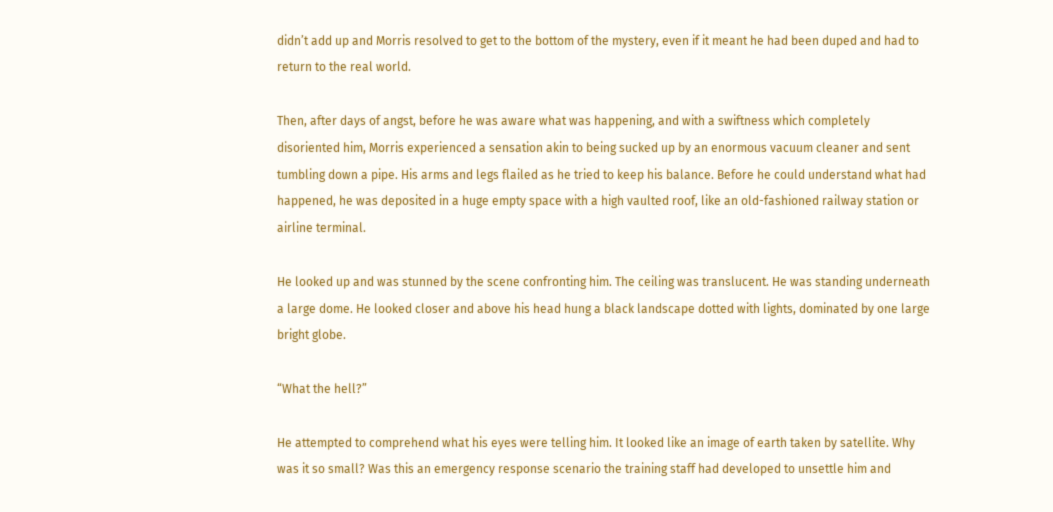didn’t add up and Morris resolved to get to the bottom of the mystery, even if it meant he had been duped and had to return to the real world.

Then, after days of angst, before he was aware what was happening, and with a swiftness which completely disoriented him, Morris experienced a sensation akin to being sucked up by an enormous vacuum cleaner and sent tumbling down a pipe. His arms and legs flailed as he tried to keep his balance. Before he could understand what had happened, he was deposited in a huge empty space with a high vaulted roof, like an old-fashioned railway station or airline terminal.

He looked up and was stunned by the scene confronting him. The ceiling was translucent. He was standing underneath a large dome. He looked closer and above his head hung a black landscape dotted with lights, dominated by one large bright globe.

“What the hell?”

He attempted to comprehend what his eyes were telling him. It looked like an image of earth taken by satellite. Why was it so small? Was this an emergency response scenario the training staff had developed to unsettle him and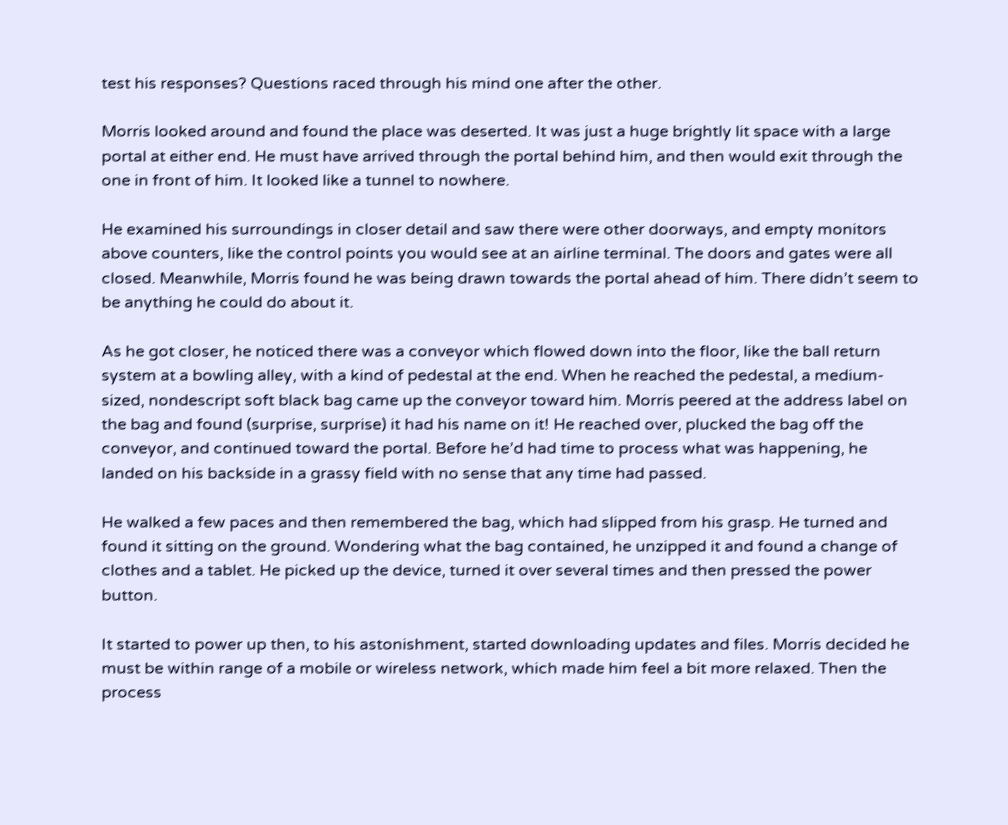test his responses? Questions raced through his mind one after the other.

Morris looked around and found the place was deserted. It was just a huge brightly lit space with a large portal at either end. He must have arrived through the portal behind him, and then would exit through the one in front of him. It looked like a tunnel to nowhere.

He examined his surroundings in closer detail and saw there were other doorways, and empty monitors above counters, like the control points you would see at an airline terminal. The doors and gates were all closed. Meanwhile, Morris found he was being drawn towards the portal ahead of him. There didn’t seem to be anything he could do about it.

As he got closer, he noticed there was a conveyor which flowed down into the floor, like the ball return system at a bowling alley, with a kind of pedestal at the end. When he reached the pedestal, a medium-sized, nondescript soft black bag came up the conveyor toward him. Morris peered at the address label on the bag and found (surprise, surprise) it had his name on it! He reached over, plucked the bag off the conveyor, and continued toward the portal. Before he’d had time to process what was happening, he landed on his backside in a grassy field with no sense that any time had passed.

He walked a few paces and then remembered the bag, which had slipped from his grasp. He turned and found it sitting on the ground. Wondering what the bag contained, he unzipped it and found a change of clothes and a tablet. He picked up the device, turned it over several times and then pressed the power button.

It started to power up then, to his astonishment, started downloading updates and files. Morris decided he must be within range of a mobile or wireless network, which made him feel a bit more relaxed. Then the process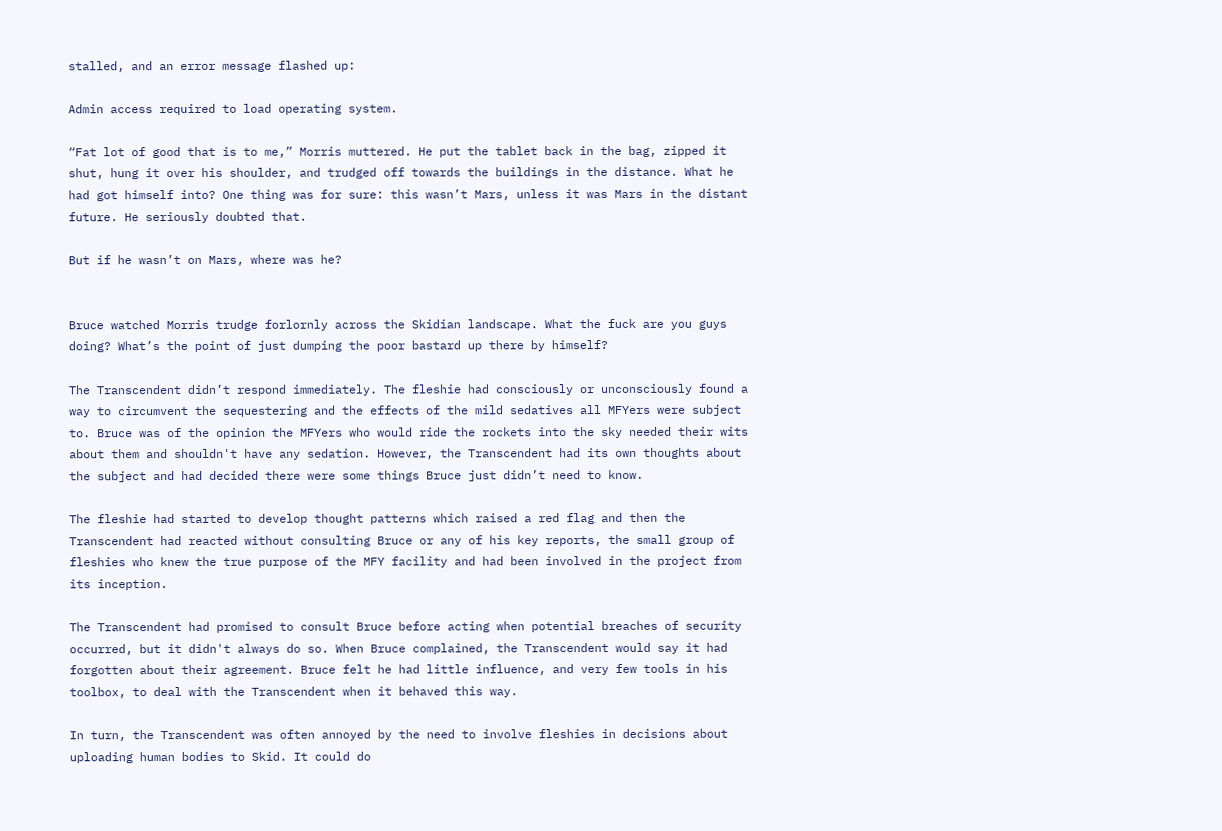stalled, and an error message flashed up:

Admin access required to load operating system.

“Fat lot of good that is to me,” Morris muttered. He put the tablet back in the bag, zipped it shut, hung it over his shoulder, and trudged off towards the buildings in the distance. What he had got himself into? One thing was for sure: this wasn’t Mars, unless it was Mars in the distant future. He seriously doubted that.

But if he wasn’t on Mars, where was he?


Bruce watched Morris trudge forlornly across the Skidian landscape. What the fuck are you guys doing? What’s the point of just dumping the poor bastard up there by himself?

The Transcendent didn’t respond immediately. The fleshie had consciously or unconsciously found a way to circumvent the sequestering and the effects of the mild sedatives all MFYers were subject to. Bruce was of the opinion the MFYers who would ride the rockets into the sky needed their wits about them and shouldn't have any sedation. However, the Transcendent had its own thoughts about the subject and had decided there were some things Bruce just didn’t need to know.

The fleshie had started to develop thought patterns which raised a red flag and then the Transcendent had reacted without consulting Bruce or any of his key reports, the small group of fleshies who knew the true purpose of the MFY facility and had been involved in the project from its inception.

The Transcendent had promised to consult Bruce before acting when potential breaches of security occurred, but it didn't always do so. When Bruce complained, the Transcendent would say it had forgotten about their agreement. Bruce felt he had little influence, and very few tools in his toolbox, to deal with the Transcendent when it behaved this way.

In turn, the Transcendent was often annoyed by the need to involve fleshies in decisions about uploading human bodies to Skid. It could do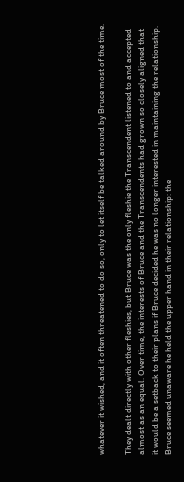whatever it wished, and it often threatened to do so, only to let itself be talked around by Bruce most of the time.

They dealt directly with other fleshies, but Bruce was the only fleshie the Transcendent listened to and accepted almost as an equal. Over time, the interests of Bruce and the Transcendents had grown so closely aligned that it would be a setback to their plans if Bruce decided he was no longer interested in maintaining the relationship. Bruce seemed unaware he held the upper hand in their relationship: the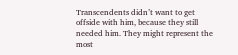Transcendents didn’t want to get offside with him, because they still needed him. They might represent the most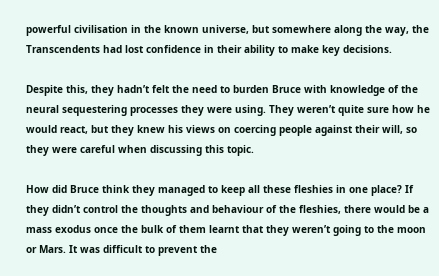powerful civilisation in the known universe, but somewhere along the way, the Transcendents had lost confidence in their ability to make key decisions.

Despite this, they hadn’t felt the need to burden Bruce with knowledge of the neural sequestering processes they were using. They weren’t quite sure how he would react, but they knew his views on coercing people against their will, so they were careful when discussing this topic.

How did Bruce think they managed to keep all these fleshies in one place? If they didn’t control the thoughts and behaviour of the fleshies, there would be a mass exodus once the bulk of them learnt that they weren’t going to the moon or Mars. It was difficult to prevent the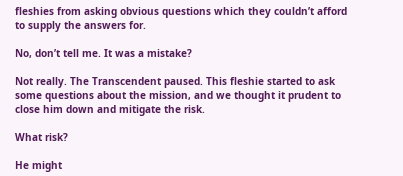fleshies from asking obvious questions which they couldn’t afford to supply the answers for.

No, don’t tell me. It was a mistake?

Not really. The Transcendent paused. This fleshie started to ask some questions about the mission, and we thought it prudent to close him down and mitigate the risk.

What risk?

He might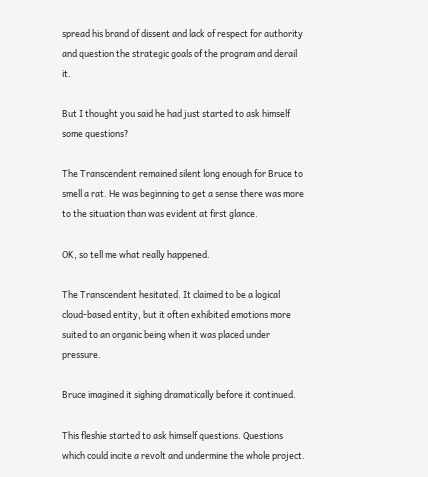spread his brand of dissent and lack of respect for authority and question the strategic goals of the program and derail it.

But I thought you said he had just started to ask himself some questions?

The Transcendent remained silent long enough for Bruce to smell a rat. He was beginning to get a sense there was more to the situation than was evident at first glance.

OK, so tell me what really happened.

The Transcendent hesitated. It claimed to be a logical cloud-based entity, but it often exhibited emotions more suited to an organic being when it was placed under pressure.

Bruce imagined it sighing dramatically before it continued.

This fleshie started to ask himself questions. Questions which could incite a revolt and undermine the whole project.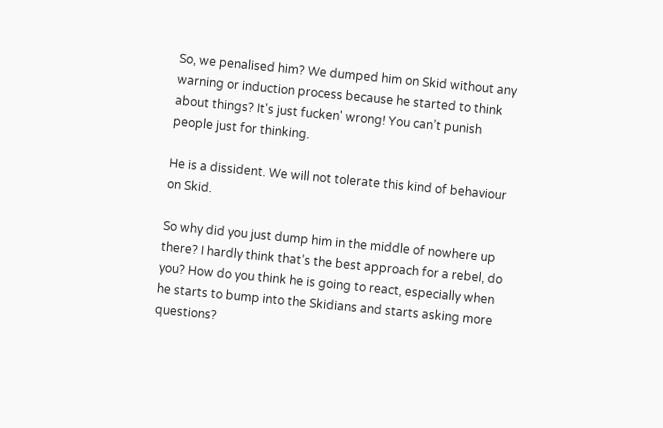So, we penalised him? We dumped him on Skid without any warning or induction process because he started to think about things? It's just fucken' wrong! You can’t punish people just for thinking.

He is a dissident. We will not tolerate this kind of behaviour on Skid.

So why did you just dump him in the middle of nowhere up there? I hardly think that’s the best approach for a rebel, do you? How do you think he is going to react, especially when he starts to bump into the Skidians and starts asking more questions?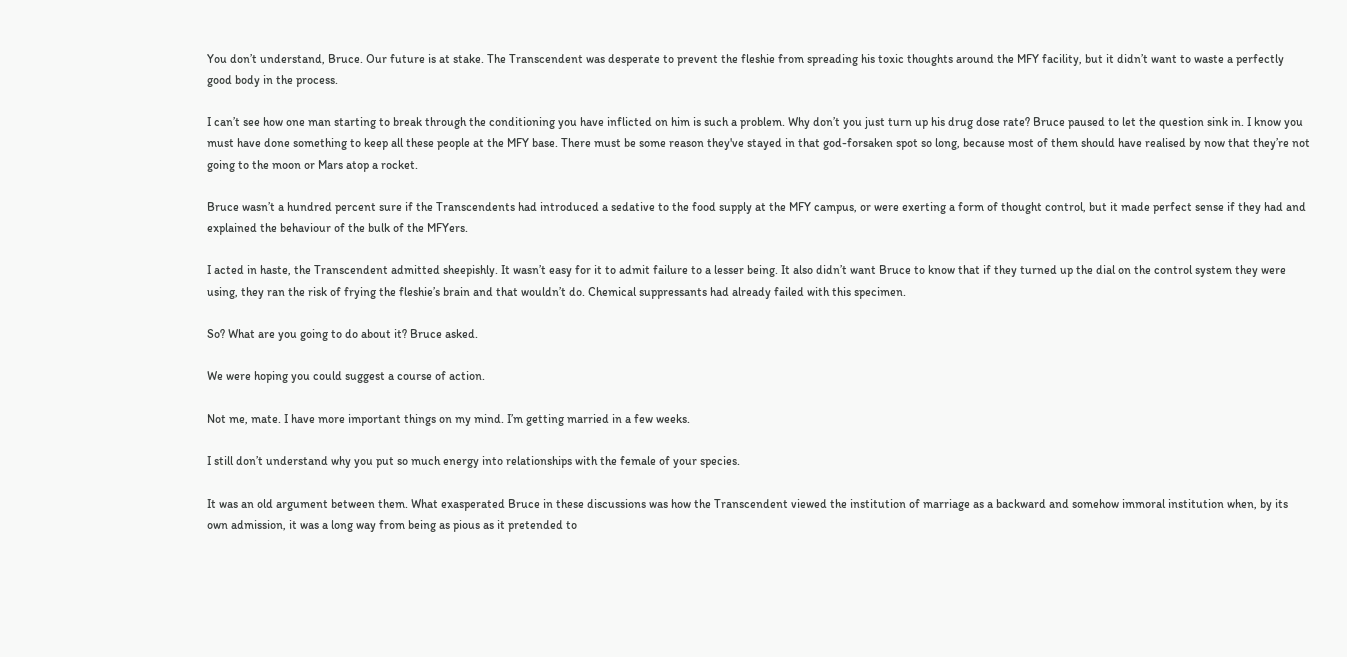You don’t understand, Bruce. Our future is at stake. The Transcendent was desperate to prevent the fleshie from spreading his toxic thoughts around the MFY facility, but it didn’t want to waste a perfectly good body in the process.

I can’t see how one man starting to break through the conditioning you have inflicted on him is such a problem. Why don’t you just turn up his drug dose rate? Bruce paused to let the question sink in. I know you must have done something to keep all these people at the MFY base. There must be some reason they've stayed in that god-forsaken spot so long, because most of them should have realised by now that they’re not going to the moon or Mars atop a rocket.

Bruce wasn’t a hundred percent sure if the Transcendents had introduced a sedative to the food supply at the MFY campus, or were exerting a form of thought control, but it made perfect sense if they had and explained the behaviour of the bulk of the MFYers.

I acted in haste, the Transcendent admitted sheepishly. It wasn’t easy for it to admit failure to a lesser being. It also didn’t want Bruce to know that if they turned up the dial on the control system they were using, they ran the risk of frying the fleshie’s brain and that wouldn’t do. Chemical suppressants had already failed with this specimen.

So? What are you going to do about it? Bruce asked.

We were hoping you could suggest a course of action.

Not me, mate. I have more important things on my mind. I’m getting married in a few weeks.

I still don’t understand why you put so much energy into relationships with the female of your species.

It was an old argument between them. What exasperated Bruce in these discussions was how the Transcendent viewed the institution of marriage as a backward and somehow immoral institution when, by its own admission, it was a long way from being as pious as it pretended to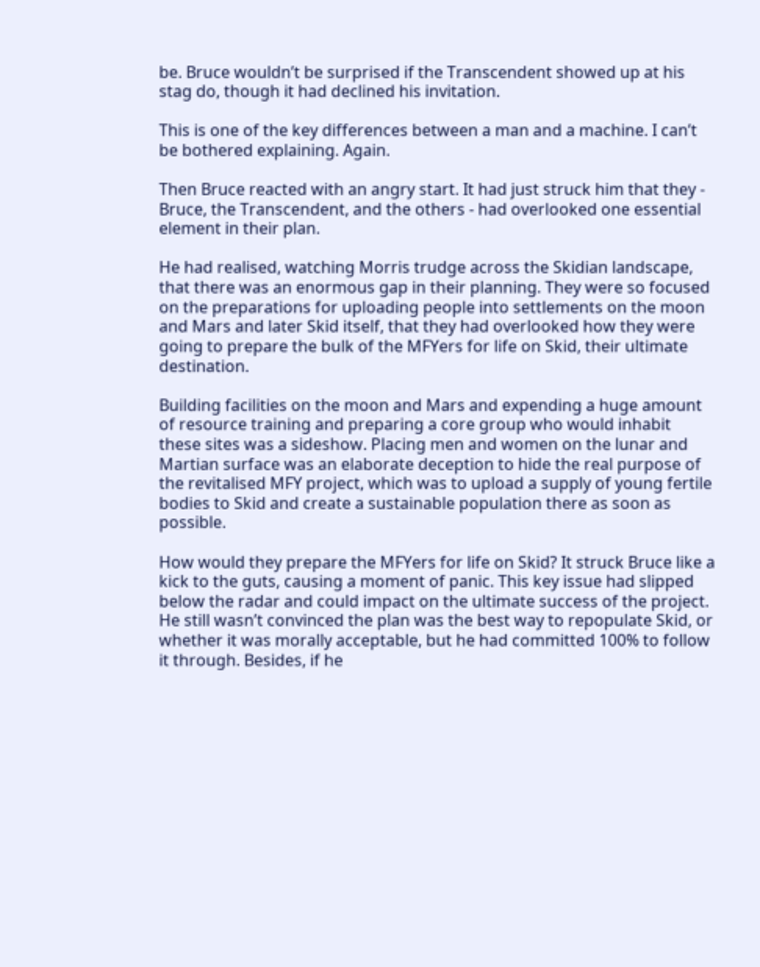be. Bruce wouldn’t be surprised if the Transcendent showed up at his stag do, though it had declined his invitation.

This is one of the key differences between a man and a machine. I can’t be bothered explaining. Again.

Then Bruce reacted with an angry start. It had just struck him that they - Bruce, the Transcendent, and the others - had overlooked one essential element in their plan.

He had realised, watching Morris trudge across the Skidian landscape, that there was an enormous gap in their planning. They were so focused on the preparations for uploading people into settlements on the moon and Mars and later Skid itself, that they had overlooked how they were going to prepare the bulk of the MFYers for life on Skid, their ultimate destination.

Building facilities on the moon and Mars and expending a huge amount of resource training and preparing a core group who would inhabit these sites was a sideshow. Placing men and women on the lunar and Martian surface was an elaborate deception to hide the real purpose of the revitalised MFY project, which was to upload a supply of young fertile bodies to Skid and create a sustainable population there as soon as possible.

How would they prepare the MFYers for life on Skid? It struck Bruce like a kick to the guts, causing a moment of panic. This key issue had slipped below the radar and could impact on the ultimate success of the project. He still wasn’t convinced the plan was the best way to repopulate Skid, or whether it was morally acceptable, but he had committed 100% to follow it through. Besides, if he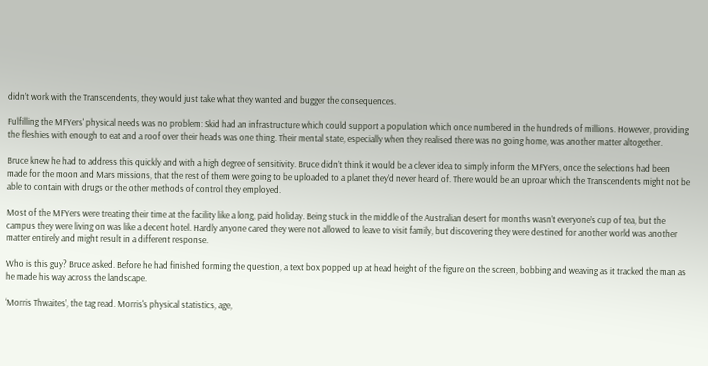didn’t work with the Transcendents, they would just take what they wanted and bugger the consequences.

Fulfilling the MFYers' physical needs was no problem: Skid had an infrastructure which could support a population which once numbered in the hundreds of millions. However, providing the fleshies with enough to eat and a roof over their heads was one thing. Their mental state, especially when they realised there was no going home, was another matter altogether.

Bruce knew he had to address this quickly and with a high degree of sensitivity. Bruce didn’t think it would be a clever idea to simply inform the MFYers, once the selections had been made for the moon and Mars missions, that the rest of them were going to be uploaded to a planet they’d never heard of. There would be an uproar which the Transcendents might not be able to contain with drugs or the other methods of control they employed.

Most of the MFYers were treating their time at the facility like a long, paid holiday. Being stuck in the middle of the Australian desert for months wasn’t everyone’s cup of tea, but the campus they were living on was like a decent hotel. Hardly anyone cared they were not allowed to leave to visit family, but discovering they were destined for another world was another matter entirely and might result in a different response.

Who is this guy? Bruce asked. Before he had finished forming the question, a text box popped up at head height of the figure on the screen, bobbing and weaving as it tracked the man as he made his way across the landscape.

‘Morris Thwaites’, the tag read. Morris's physical statistics, age,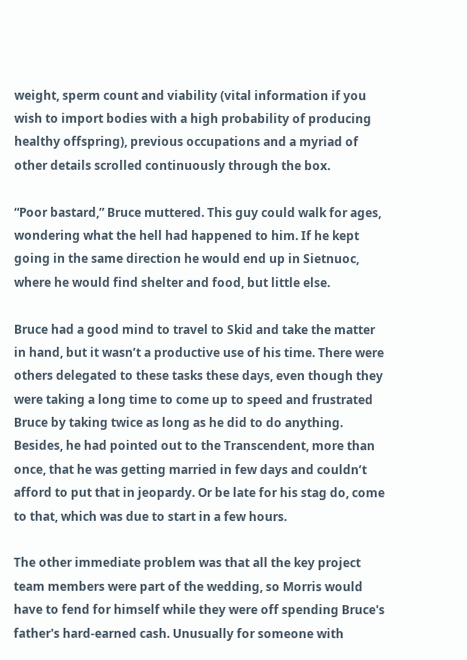weight, sperm count and viability (vital information if you wish to import bodies with a high probability of producing healthy offspring), previous occupations and a myriad of other details scrolled continuously through the box.

“Poor bastard,” Bruce muttered. This guy could walk for ages, wondering what the hell had happened to him. If he kept going in the same direction he would end up in Sietnuoc, where he would find shelter and food, but little else.

Bruce had a good mind to travel to Skid and take the matter in hand, but it wasn’t a productive use of his time. There were others delegated to these tasks these days, even though they were taking a long time to come up to speed and frustrated Bruce by taking twice as long as he did to do anything. Besides, he had pointed out to the Transcendent, more than once, that he was getting married in few days and couldn’t afford to put that in jeopardy. Or be late for his stag do, come to that, which was due to start in a few hours.

The other immediate problem was that all the key project team members were part of the wedding, so Morris would have to fend for himself while they were off spending Bruce's father's hard-earned cash. Unusually for someone with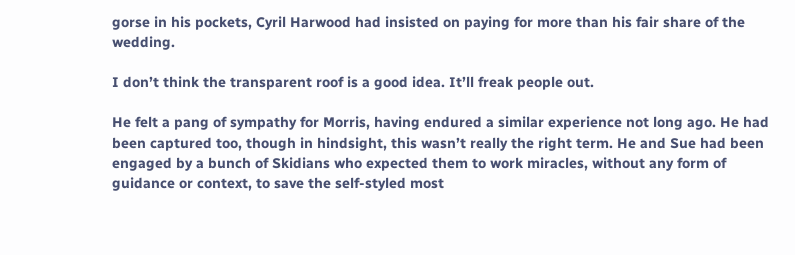gorse in his pockets, Cyril Harwood had insisted on paying for more than his fair share of the wedding.

I don’t think the transparent roof is a good idea. It’ll freak people out.

He felt a pang of sympathy for Morris, having endured a similar experience not long ago. He had been captured too, though in hindsight, this wasn’t really the right term. He and Sue had been engaged by a bunch of Skidians who expected them to work miracles, without any form of guidance or context, to save the self-styled most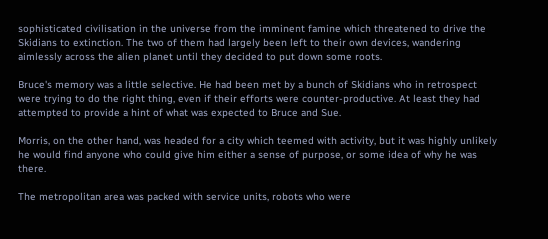sophisticated civilisation in the universe from the imminent famine which threatened to drive the Skidians to extinction. The two of them had largely been left to their own devices, wandering aimlessly across the alien planet until they decided to put down some roots.

Bruce's memory was a little selective. He had been met by a bunch of Skidians who in retrospect were trying to do the right thing, even if their efforts were counter-productive. At least they had attempted to provide a hint of what was expected to Bruce and Sue.

Morris, on the other hand, was headed for a city which teemed with activity, but it was highly unlikely he would find anyone who could give him either a sense of purpose, or some idea of why he was there.

The metropolitan area was packed with service units, robots who were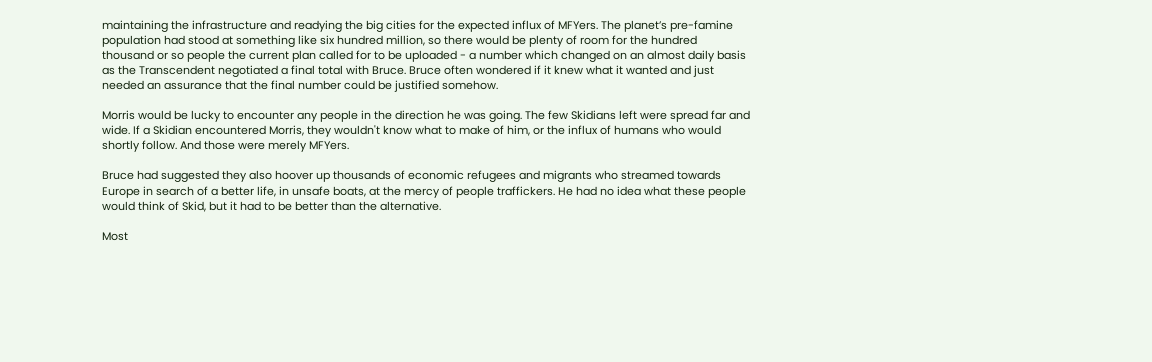maintaining the infrastructure and readying the big cities for the expected influx of MFYers. The planet’s pre-famine population had stood at something like six hundred million, so there would be plenty of room for the hundred thousand or so people the current plan called for to be uploaded - a number which changed on an almost daily basis as the Transcendent negotiated a final total with Bruce. Bruce often wondered if it knew what it wanted and just needed an assurance that the final number could be justified somehow.

Morris would be lucky to encounter any people in the direction he was going. The few Skidians left were spread far and wide. If a Skidian encountered Morris, they wouldn't know what to make of him, or the influx of humans who would shortly follow. And those were merely MFYers.

Bruce had suggested they also hoover up thousands of economic refugees and migrants who streamed towards Europe in search of a better life, in unsafe boats, at the mercy of people traffickers. He had no idea what these people would think of Skid, but it had to be better than the alternative.

Most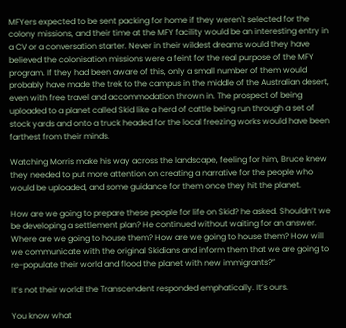MFYers expected to be sent packing for home if they weren't selected for the colony missions, and their time at the MFY facility would be an interesting entry in a CV or a conversation starter. Never in their wildest dreams would they have believed the colonisation missions were a feint for the real purpose of the MFY program. If they had been aware of this, only a small number of them would probably have made the trek to the campus in the middle of the Australian desert, even with free travel and accommodation thrown in. The prospect of being uploaded to a planet called Skid like a herd of cattle being run through a set of stock yards and onto a truck headed for the local freezing works would have been farthest from their minds.

Watching Morris make his way across the landscape, feeling for him, Bruce knew they needed to put more attention on creating a narrative for the people who would be uploaded, and some guidance for them once they hit the planet.

How are we going to prepare these people for life on Skid? he asked. Shouldn’t we be developing a settlement plan? He continued without waiting for an answer. Where are we going to house them? How are we going to house them? How will we communicate with the original Skidians and inform them that we are going to re-populate their world and flood the planet with new immigrants?”

It’s not their world! the Transcendent responded emphatically. It’s ours.

You know what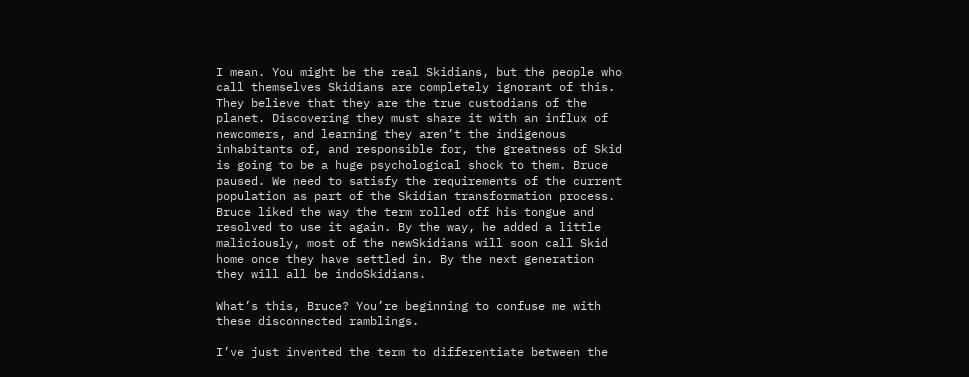I mean. You might be the real Skidians, but the people who call themselves Skidians are completely ignorant of this. They believe that they are the true custodians of the planet. Discovering they must share it with an influx of newcomers, and learning they aren’t the indigenous inhabitants of, and responsible for, the greatness of Skid is going to be a huge psychological shock to them. Bruce paused. We need to satisfy the requirements of the current population as part of the Skidian transformation process. Bruce liked the way the term rolled off his tongue and resolved to use it again. By the way, he added a little maliciously, most of the newSkidians will soon call Skid home once they have settled in. By the next generation they will all be indoSkidians.

What’s this, Bruce? You’re beginning to confuse me with these disconnected ramblings.

I’ve just invented the term to differentiate between the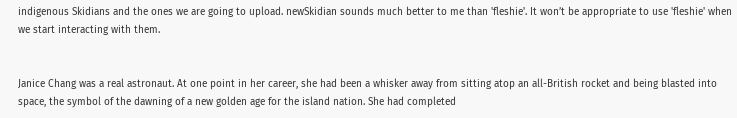indigenous Skidians and the ones we are going to upload. newSkidian sounds much better to me than 'fleshie'. It won’t be appropriate to use 'fleshie' when we start interacting with them.


Janice Chang was a real astronaut. At one point in her career, she had been a whisker away from sitting atop an all-British rocket and being blasted into space, the symbol of the dawning of a new golden age for the island nation. She had completed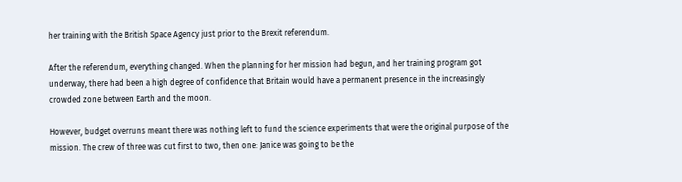her training with the British Space Agency just prior to the Brexit referendum.

After the referendum, everything changed. When the planning for her mission had begun, and her training program got underway, there had been a high degree of confidence that Britain would have a permanent presence in the increasingly crowded zone between Earth and the moon.

However, budget overruns meant there was nothing left to fund the science experiments that were the original purpose of the mission. The crew of three was cut first to two, then one: Janice was going to be the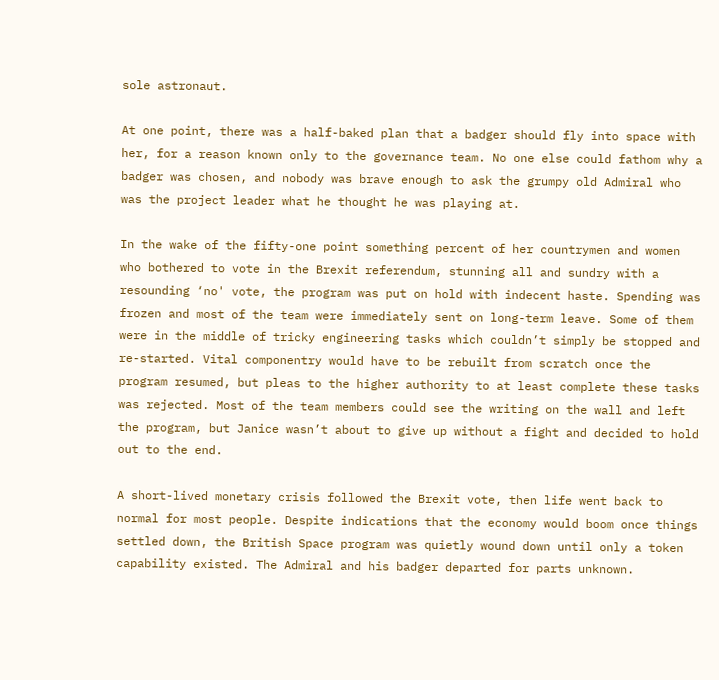sole astronaut.

At one point, there was a half-baked plan that a badger should fly into space with her, for a reason known only to the governance team. No one else could fathom why a badger was chosen, and nobody was brave enough to ask the grumpy old Admiral who was the project leader what he thought he was playing at.

In the wake of the fifty-one point something percent of her countrymen and women who bothered to vote in the Brexit referendum, stunning all and sundry with a resounding ‘no' vote, the program was put on hold with indecent haste. Spending was frozen and most of the team were immediately sent on long-term leave. Some of them were in the middle of tricky engineering tasks which couldn’t simply be stopped and re-started. Vital componentry would have to be rebuilt from scratch once the program resumed, but pleas to the higher authority to at least complete these tasks was rejected. Most of the team members could see the writing on the wall and left the program, but Janice wasn’t about to give up without a fight and decided to hold out to the end.

A short-lived monetary crisis followed the Brexit vote, then life went back to normal for most people. Despite indications that the economy would boom once things settled down, the British Space program was quietly wound down until only a token capability existed. The Admiral and his badger departed for parts unknown.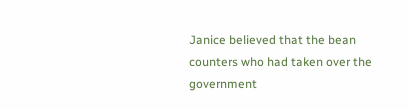Janice believed that the bean counters who had taken over the government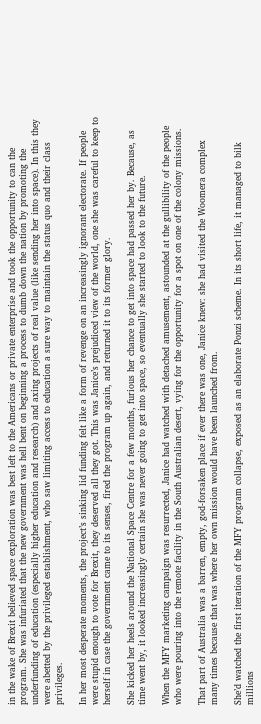in the wake of Brexit believed space exploration was best left to the Americans or private enterprise and took the opportunity to can the program. She was infuriated that the new government was hell bent on beginning a process to dumb down the nation by promoting the underfunding of education (especially higher education and research) and axing projects of real value (like sending her into space). In this they were abetted by the privileged establishment, who saw limiting access to education a sure way to maintain the status quo and their class privileges.

In her most desperate moments, the project’s sinking lid funding felt like a form of revenge on an increasingly ignorant electorate. If people were stupid enough to vote for Brexit, they deserved all they got. This was Janice’s prejudiced view of the world, one she was careful to keep to herself in case the government came to its senses, fired the program up again, and returned it to its former glory.

She kicked her heels around the National Space Centre for a few months, furious her chance to get into space had passed her by. Because, as time went by, it looked increasingly certain she was never going to get into space, so eventually she started to look to the future.

When the MFY marketing campaign was resurrected, Janice had watched with detached amusement, astounded at the gullibility of the people who were pouring into the remote facility in the South Australian desert, vying for the opportunity for a spot on one of the colony missions.

That part of Australia was a barren, empty, god-forsaken place if ever there was one, Janice knew: she had visited the Woomera complex many times because that was where her own mission would have been launched from.

She’d watched the first iteration of the MFY program collapse, exposed as an elaborate Ponzi scheme. In its short life, it managed to bilk millions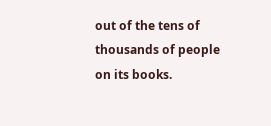out of the tens of thousands of people on its books.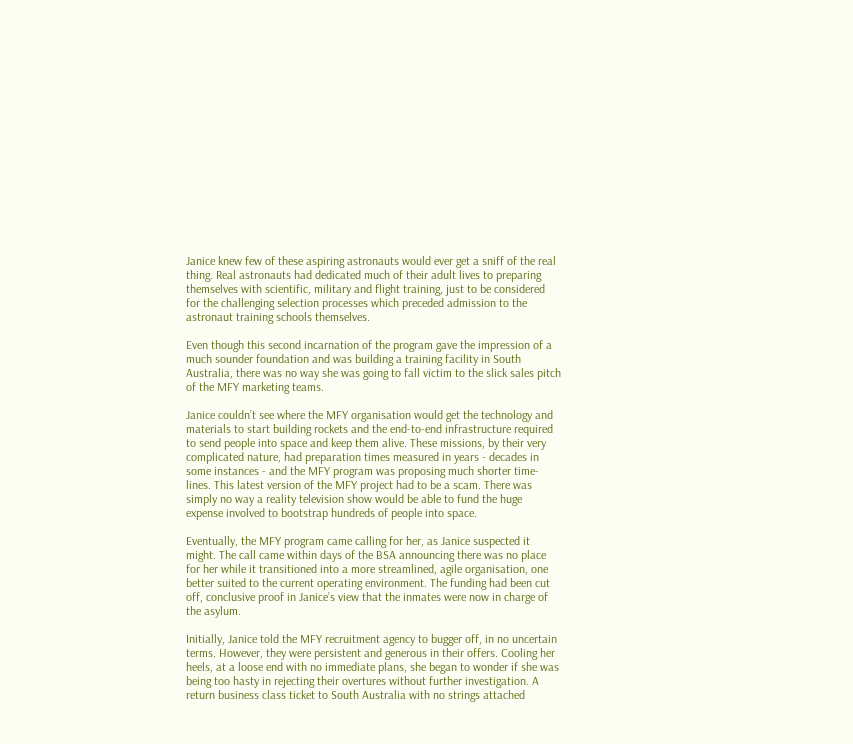Janice knew few of these aspiring astronauts would ever get a sniff of the real thing. Real astronauts had dedicated much of their adult lives to preparing themselves with scientific, military and flight training, just to be considered for the challenging selection processes which preceded admission to the astronaut training schools themselves.

Even though this second incarnation of the program gave the impression of a much sounder foundation and was building a training facility in South Australia, there was no way she was going to fall victim to the slick sales pitch of the MFY marketing teams.

Janice couldn’t see where the MFY organisation would get the technology and materials to start building rockets and the end-to-end infrastructure required to send people into space and keep them alive. These missions, by their very complicated nature, had preparation times measured in years - decades in some instances - and the MFY program was proposing much shorter time-lines. This latest version of the MFY project had to be a scam. There was simply no way a reality television show would be able to fund the huge expense involved to bootstrap hundreds of people into space.

Eventually, the MFY program came calling for her, as Janice suspected it might. The call came within days of the BSA announcing there was no place for her while it transitioned into a more streamlined, agile organisation, one better suited to the current operating environment. The funding had been cut off, conclusive proof in Janice’s view that the inmates were now in charge of the asylum.

Initially, Janice told the MFY recruitment agency to bugger off, in no uncertain terms. However, they were persistent and generous in their offers. Cooling her heels, at a loose end with no immediate plans, she began to wonder if she was being too hasty in rejecting their overtures without further investigation. A return business class ticket to South Australia with no strings attached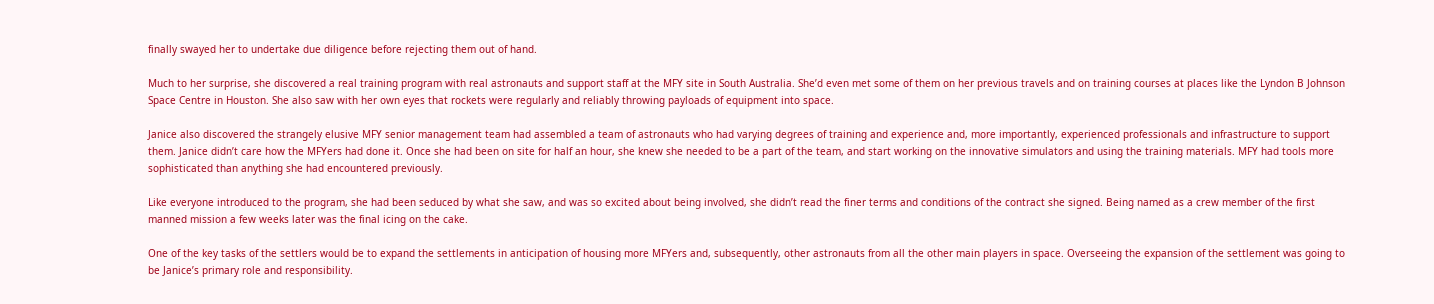finally swayed her to undertake due diligence before rejecting them out of hand.

Much to her surprise, she discovered a real training program with real astronauts and support staff at the MFY site in South Australia. She’d even met some of them on her previous travels and on training courses at places like the Lyndon B Johnson Space Centre in Houston. She also saw with her own eyes that rockets were regularly and reliably throwing payloads of equipment into space.

Janice also discovered the strangely elusive MFY senior management team had assembled a team of astronauts who had varying degrees of training and experience and, more importantly, experienced professionals and infrastructure to support them. Janice didn’t care how the MFYers had done it. Once she had been on site for half an hour, she knew she needed to be a part of the team, and start working on the innovative simulators and using the training materials. MFY had tools more sophisticated than anything she had encountered previously.

Like everyone introduced to the program, she had been seduced by what she saw, and was so excited about being involved, she didn’t read the finer terms and conditions of the contract she signed. Being named as a crew member of the first manned mission a few weeks later was the final icing on the cake.

One of the key tasks of the settlers would be to expand the settlements in anticipation of housing more MFYers and, subsequently, other astronauts from all the other main players in space. Overseeing the expansion of the settlement was going to be Janice’s primary role and responsibility.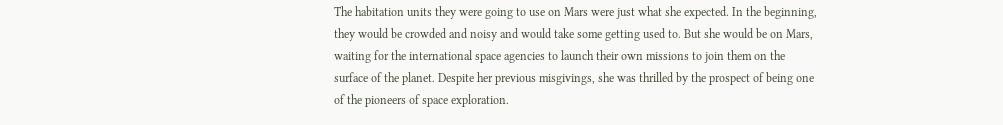The habitation units they were going to use on Mars were just what she expected. In the beginning, they would be crowded and noisy and would take some getting used to. But she would be on Mars, waiting for the international space agencies to launch their own missions to join them on the surface of the planet. Despite her previous misgivings, she was thrilled by the prospect of being one of the pioneers of space exploration.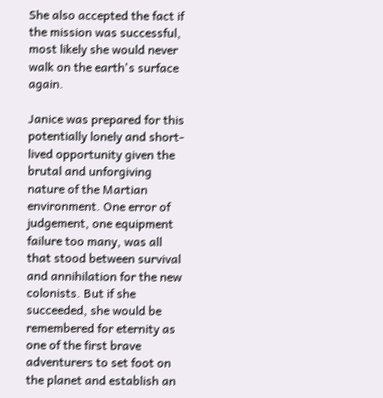She also accepted the fact if the mission was successful, most likely she would never walk on the earth's surface again.

Janice was prepared for this potentially lonely and short-lived opportunity given the brutal and unforgiving nature of the Martian environment. One error of judgement, one equipment failure too many, was all that stood between survival and annihilation for the new colonists. But if she succeeded, she would be remembered for eternity as one of the first brave adventurers to set foot on the planet and establish an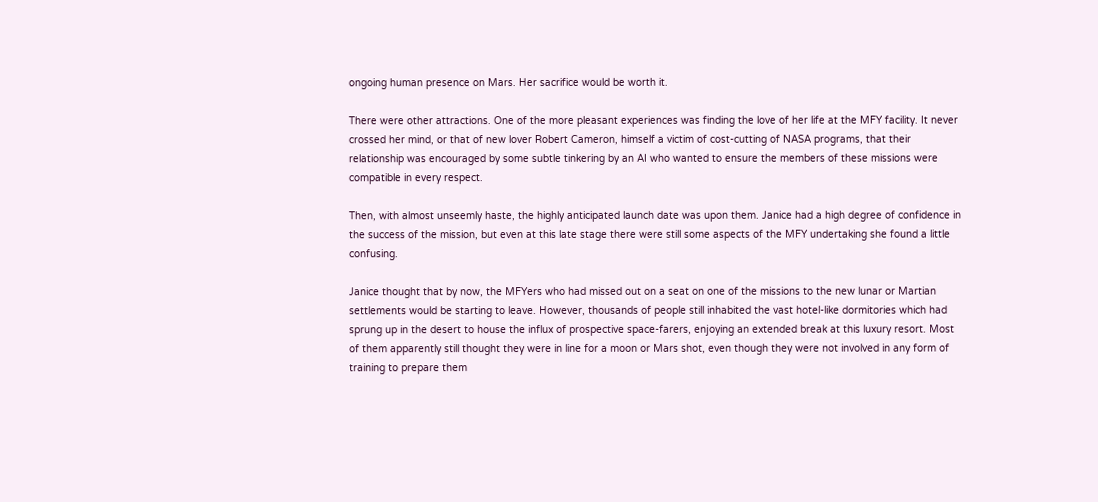ongoing human presence on Mars. Her sacrifice would be worth it.

There were other attractions. One of the more pleasant experiences was finding the love of her life at the MFY facility. It never crossed her mind, or that of new lover Robert Cameron, himself a victim of cost-cutting of NASA programs, that their relationship was encouraged by some subtle tinkering by an AI who wanted to ensure the members of these missions were compatible in every respect.

Then, with almost unseemly haste, the highly anticipated launch date was upon them. Janice had a high degree of confidence in the success of the mission, but even at this late stage there were still some aspects of the MFY undertaking she found a little confusing.

Janice thought that by now, the MFYers who had missed out on a seat on one of the missions to the new lunar or Martian settlements would be starting to leave. However, thousands of people still inhabited the vast hotel-like dormitories which had sprung up in the desert to house the influx of prospective space-farers, enjoying an extended break at this luxury resort. Most of them apparently still thought they were in line for a moon or Mars shot, even though they were not involved in any form of training to prepare them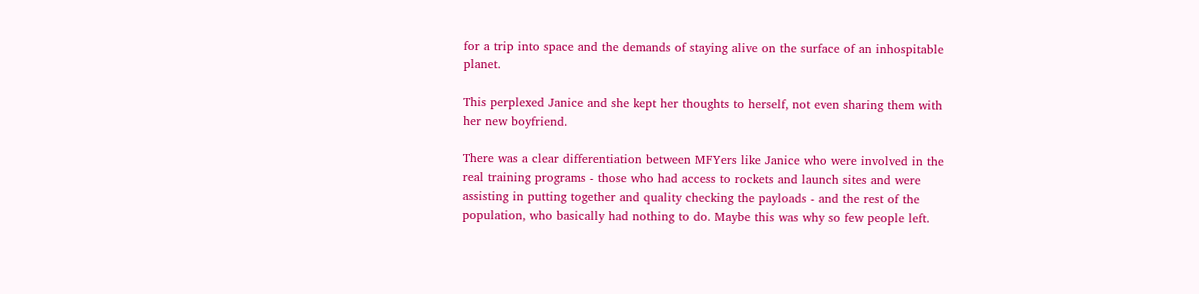for a trip into space and the demands of staying alive on the surface of an inhospitable planet.

This perplexed Janice and she kept her thoughts to herself, not even sharing them with her new boyfriend.

There was a clear differentiation between MFYers like Janice who were involved in the real training programs - those who had access to rockets and launch sites and were assisting in putting together and quality checking the payloads - and the rest of the population, who basically had nothing to do. Maybe this was why so few people left.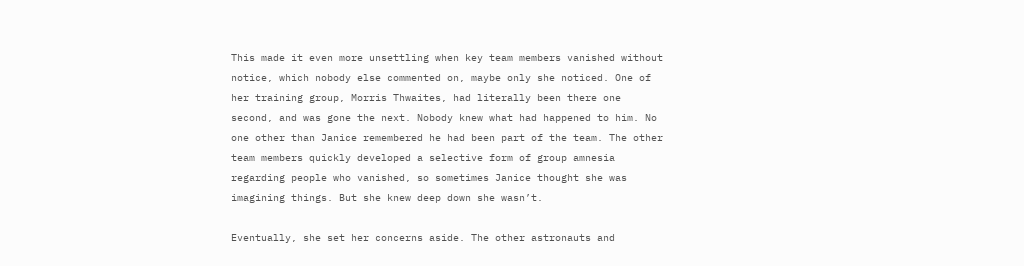This made it even more unsettling when key team members vanished without notice, which nobody else commented on, maybe only she noticed. One of her training group, Morris Thwaites, had literally been there one second, and was gone the next. Nobody knew what had happened to him. No one other than Janice remembered he had been part of the team. The other team members quickly developed a selective form of group amnesia regarding people who vanished, so sometimes Janice thought she was imagining things. But she knew deep down she wasn’t.

Eventually, she set her concerns aside. The other astronauts and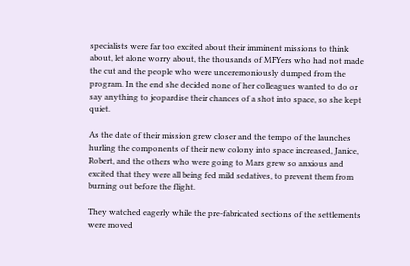specialists were far too excited about their imminent missions to think about, let alone worry about, the thousands of MFYers who had not made the cut and the people who were unceremoniously dumped from the program. In the end she decided none of her colleagues wanted to do or say anything to jeopardise their chances of a shot into space, so she kept quiet.

As the date of their mission grew closer and the tempo of the launches hurling the components of their new colony into space increased, Janice, Robert, and the others who were going to Mars grew so anxious and excited that they were all being fed mild sedatives, to prevent them from burning out before the flight.

They watched eagerly while the pre-fabricated sections of the settlements were moved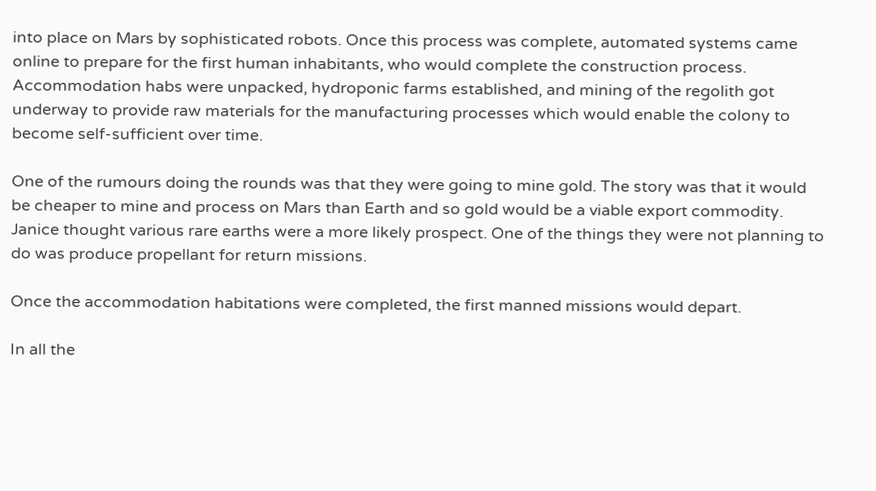into place on Mars by sophisticated robots. Once this process was complete, automated systems came online to prepare for the first human inhabitants, who would complete the construction process. Accommodation habs were unpacked, hydroponic farms established, and mining of the regolith got underway to provide raw materials for the manufacturing processes which would enable the colony to become self-sufficient over time.

One of the rumours doing the rounds was that they were going to mine gold. The story was that it would be cheaper to mine and process on Mars than Earth and so gold would be a viable export commodity. Janice thought various rare earths were a more likely prospect. One of the things they were not planning to do was produce propellant for return missions.

Once the accommodation habitations were completed, the first manned missions would depart.

In all the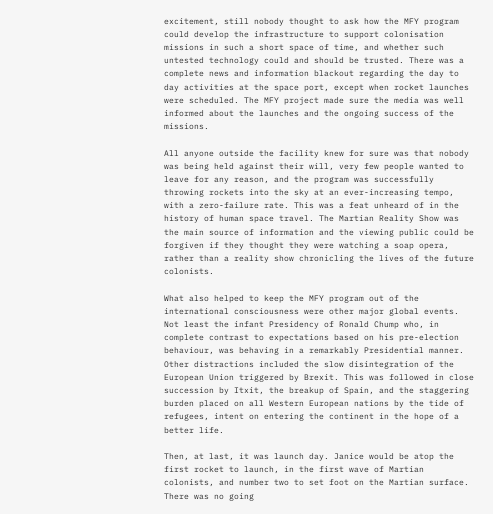excitement, still nobody thought to ask how the MFY program could develop the infrastructure to support colonisation missions in such a short space of time, and whether such untested technology could and should be trusted. There was a complete news and information blackout regarding the day to day activities at the space port, except when rocket launches were scheduled. The MFY project made sure the media was well informed about the launches and the ongoing success of the missions.

All anyone outside the facility knew for sure was that nobody was being held against their will, very few people wanted to leave for any reason, and the program was successfully throwing rockets into the sky at an ever-increasing tempo, with a zero-failure rate. This was a feat unheard of in the history of human space travel. The Martian Reality Show was the main source of information and the viewing public could be forgiven if they thought they were watching a soap opera, rather than a reality show chronicling the lives of the future colonists.

What also helped to keep the MFY program out of the international consciousness were other major global events. Not least the infant Presidency of Ronald Chump who, in complete contrast to expectations based on his pre-election behaviour, was behaving in a remarkably Presidential manner. Other distractions included the slow disintegration of the European Union triggered by Brexit. This was followed in close succession by Itxit, the breakup of Spain, and the staggering burden placed on all Western European nations by the tide of refugees, intent on entering the continent in the hope of a better life.

Then, at last, it was launch day. Janice would be atop the first rocket to launch, in the first wave of Martian colonists, and number two to set foot on the Martian surface. There was no going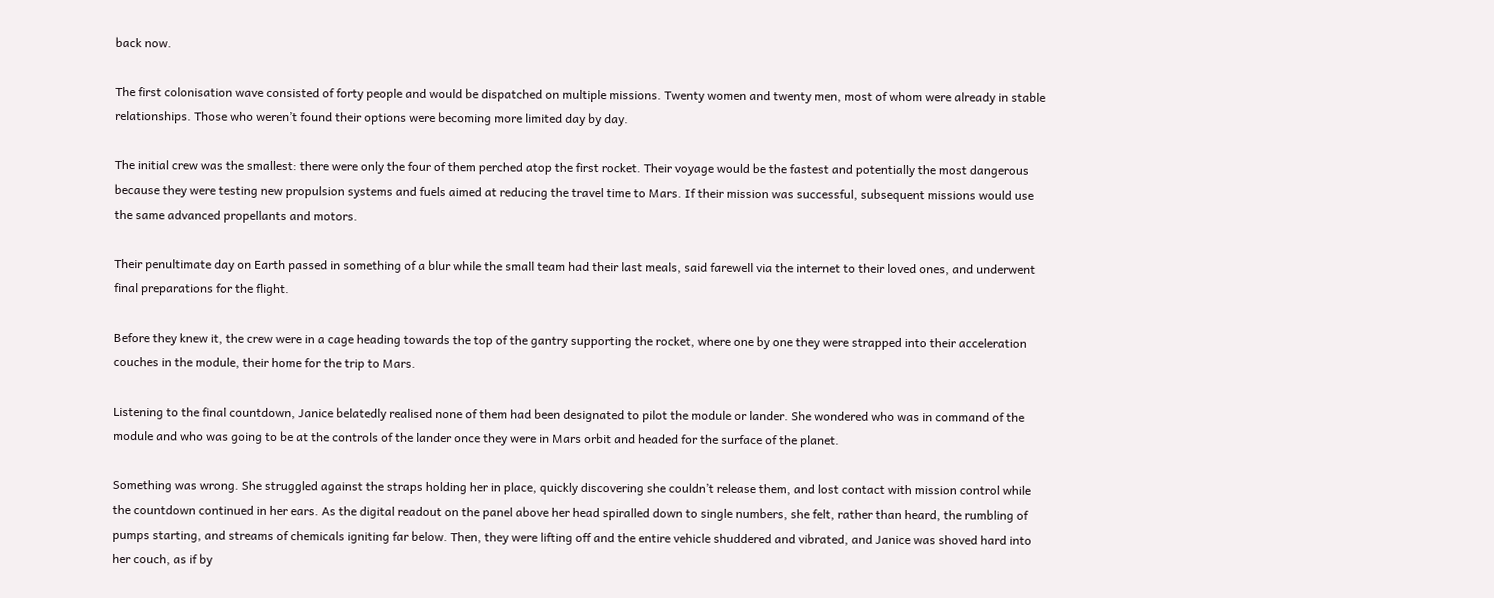back now.

The first colonisation wave consisted of forty people and would be dispatched on multiple missions. Twenty women and twenty men, most of whom were already in stable relationships. Those who weren’t found their options were becoming more limited day by day.

The initial crew was the smallest: there were only the four of them perched atop the first rocket. Their voyage would be the fastest and potentially the most dangerous because they were testing new propulsion systems and fuels aimed at reducing the travel time to Mars. If their mission was successful, subsequent missions would use the same advanced propellants and motors.

Their penultimate day on Earth passed in something of a blur while the small team had their last meals, said farewell via the internet to their loved ones, and underwent final preparations for the flight.

Before they knew it, the crew were in a cage heading towards the top of the gantry supporting the rocket, where one by one they were strapped into their acceleration couches in the module, their home for the trip to Mars.

Listening to the final countdown, Janice belatedly realised none of them had been designated to pilot the module or lander. She wondered who was in command of the module and who was going to be at the controls of the lander once they were in Mars orbit and headed for the surface of the planet.

Something was wrong. She struggled against the straps holding her in place, quickly discovering she couldn’t release them, and lost contact with mission control while the countdown continued in her ears. As the digital readout on the panel above her head spiralled down to single numbers, she felt, rather than heard, the rumbling of pumps starting, and streams of chemicals igniting far below. Then, they were lifting off and the entire vehicle shuddered and vibrated, and Janice was shoved hard into her couch, as if by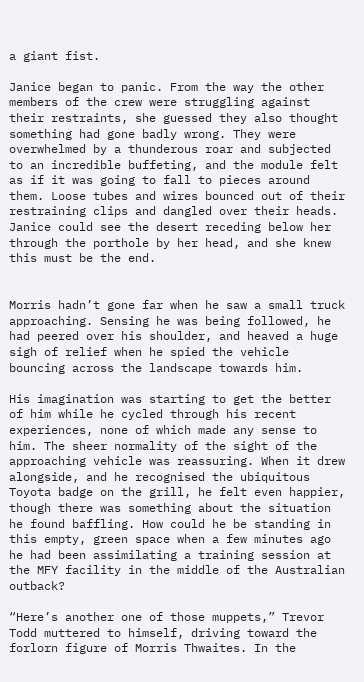a giant fist.

Janice began to panic. From the way the other members of the crew were struggling against their restraints, she guessed they also thought something had gone badly wrong. They were overwhelmed by a thunderous roar and subjected to an incredible buffeting, and the module felt as if it was going to fall to pieces around them. Loose tubes and wires bounced out of their restraining clips and dangled over their heads. Janice could see the desert receding below her through the porthole by her head, and she knew this must be the end.


Morris hadn’t gone far when he saw a small truck approaching. Sensing he was being followed, he had peered over his shoulder, and heaved a huge sigh of relief when he spied the vehicle bouncing across the landscape towards him.

His imagination was starting to get the better of him while he cycled through his recent experiences, none of which made any sense to him. The sheer normality of the sight of the approaching vehicle was reassuring. When it drew alongside, and he recognised the ubiquitous Toyota badge on the grill, he felt even happier, though there was something about the situation he found baffling. How could he be standing in this empty, green space when a few minutes ago he had been assimilating a training session at the MFY facility in the middle of the Australian outback?

“Here’s another one of those muppets,” Trevor Todd muttered to himself, driving toward the forlorn figure of Morris Thwaites. In the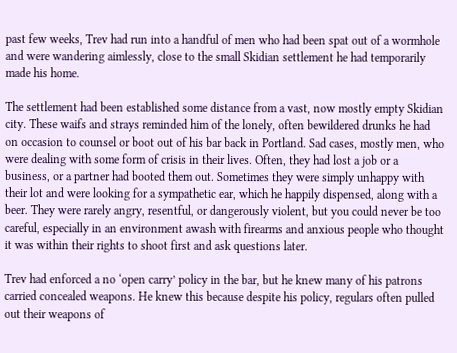past few weeks, Trev had run into a handful of men who had been spat out of a wormhole and were wandering aimlessly, close to the small Skidian settlement he had temporarily made his home.

The settlement had been established some distance from a vast, now mostly empty Skidian city. These waifs and strays reminded him of the lonely, often bewildered drunks he had on occasion to counsel or boot out of his bar back in Portland. Sad cases, mostly men, who were dealing with some form of crisis in their lives. Often, they had lost a job or a business, or a partner had booted them out. Sometimes they were simply unhappy with their lot and were looking for a sympathetic ear, which he happily dispensed, along with a beer. They were rarely angry, resentful, or dangerously violent, but you could never be too careful, especially in an environment awash with firearms and anxious people who thought it was within their rights to shoot first and ask questions later.

Trev had enforced a no ‘open carry’ policy in the bar, but he knew many of his patrons carried concealed weapons. He knew this because despite his policy, regulars often pulled out their weapons of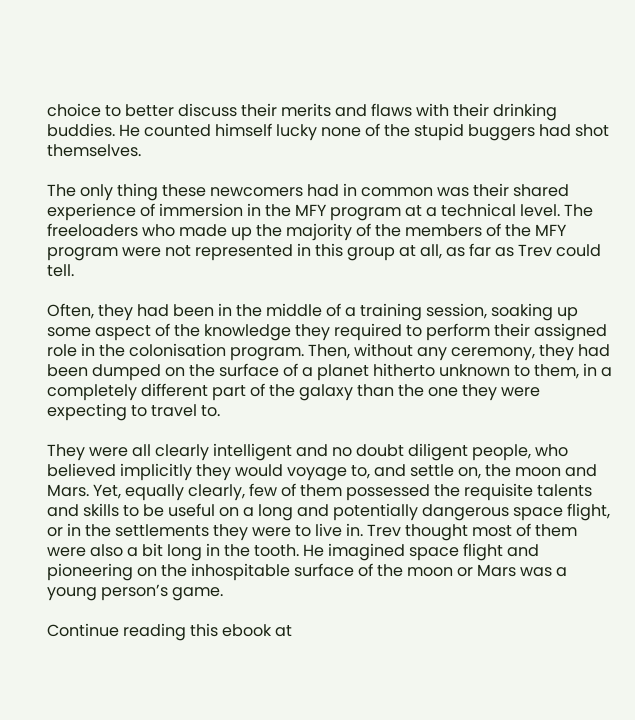choice to better discuss their merits and flaws with their drinking buddies. He counted himself lucky none of the stupid buggers had shot themselves.

The only thing these newcomers had in common was their shared experience of immersion in the MFY program at a technical level. The freeloaders who made up the majority of the members of the MFY program were not represented in this group at all, as far as Trev could tell.

Often, they had been in the middle of a training session, soaking up some aspect of the knowledge they required to perform their assigned role in the colonisation program. Then, without any ceremony, they had been dumped on the surface of a planet hitherto unknown to them, in a completely different part of the galaxy than the one they were expecting to travel to.

They were all clearly intelligent and no doubt diligent people, who believed implicitly they would voyage to, and settle on, the moon and Mars. Yet, equally clearly, few of them possessed the requisite talents and skills to be useful on a long and potentially dangerous space flight, or in the settlements they were to live in. Trev thought most of them were also a bit long in the tooth. He imagined space flight and pioneering on the inhospitable surface of the moon or Mars was a young person’s game.

Continue reading this ebook at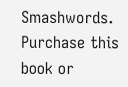Smashwords.
Purchase this book or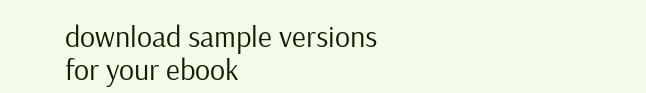download sample versions for your ebook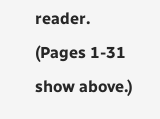reader.
(Pages 1-31 show above.)